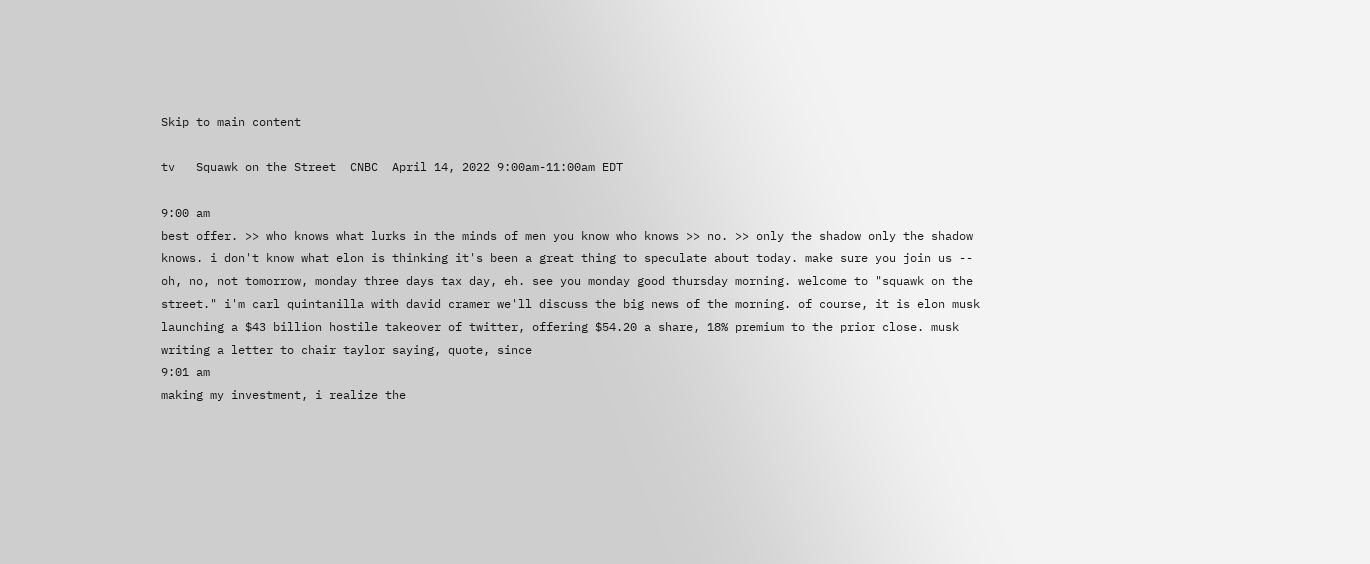Skip to main content

tv   Squawk on the Street  CNBC  April 14, 2022 9:00am-11:00am EDT

9:00 am
best offer. >> who knows what lurks in the minds of men you know who knows >> no. >> only the shadow only the shadow knows. i don't know what elon is thinking it's been a great thing to speculate about today. make sure you join us -- oh, no, not tomorrow, monday three days tax day, eh. see you monday good thursday morning. welcome to "squawk on the street." i'm carl quintanilla with david cramer we'll discuss the big news of the morning. of course, it is elon musk launching a $43 billion hostile takeover of twitter, offering $54.20 a share, 18% premium to the prior close. musk writing a letter to chair taylor saying, quote, since
9:01 am
making my investment, i realize the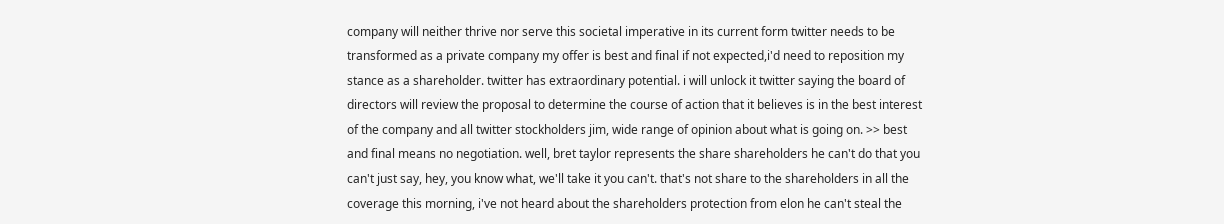company will neither thrive nor serve this societal imperative in its current form twitter needs to be transformed as a private company my offer is best and final if not expected,i'd need to reposition my stance as a shareholder. twitter has extraordinary potential. i will unlock it twitter saying the board of directors will review the proposal to determine the course of action that it believes is in the best interest of the company and all twitter stockholders jim, wide range of opinion about what is going on. >> best and final means no negotiation. well, bret taylor represents the share shareholders he can't do that you can't just say, hey, you know what, we'll take it you can't. that's not share to the shareholders in all the coverage this morning, i've not heard about the shareholders protection from elon he can't steal the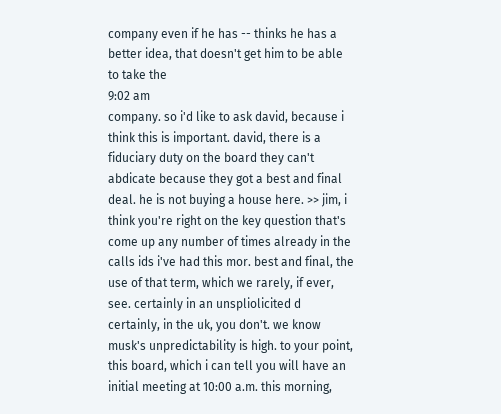company even if he has -- thinks he has a better idea, that doesn't get him to be able to take the
9:02 am
company. so i'd like to ask david, because i think this is important. david, there is a fiduciary duty on the board they can't abdicate because they got a best and final deal. he is not buying a house here. >> jim, i think you're right on the key question that's come up any number of times already in the calls ids i've had this mor. best and final, the use of that term, which we rarely, if ever, see. certainly in an unspliolicited d certainly, in the uk, you don't. we know musk's unpredictability is high. to your point, this board, which i can tell you will have an initial meeting at 10:00 a.m. this morning,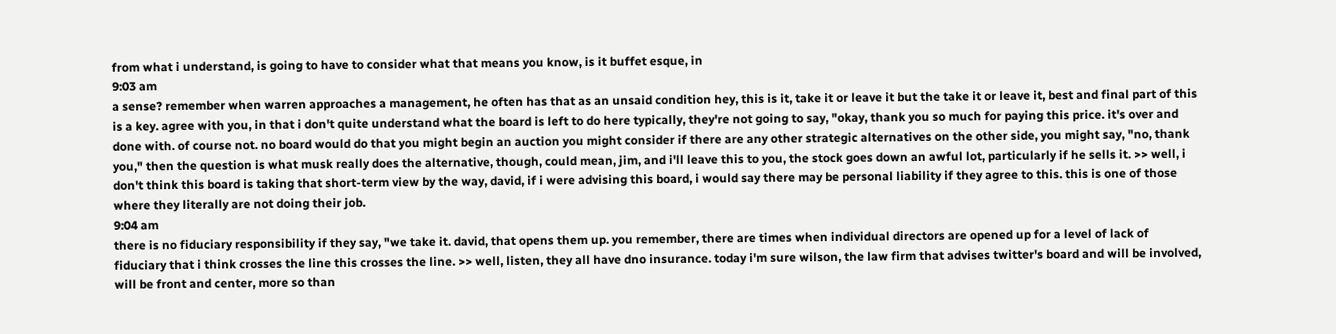from what i understand, is going to have to consider what that means you know, is it buffet esque, in
9:03 am
a sense? remember when warren approaches a management, he often has that as an unsaid condition hey, this is it, take it or leave it but the take it or leave it, best and final part of this is a key. agree with you, in that i don't quite understand what the board is left to do here typically, they're not going to say, "okay, thank you so much for paying this price. it's over and done with. of course not. no board would do that you might begin an auction you might consider if there are any other strategic alternatives on the other side, you might say, "no, thank you," then the question is what musk really does the alternative, though, could mean, jim, and i'll leave this to you, the stock goes down an awful lot, particularly if he sells it. >> well, i don't think this board is taking that short-term view by the way, david, if i were advising this board, i would say there may be personal liability if they agree to this. this is one of those where they literally are not doing their job.
9:04 am
there is no fiduciary responsibility if they say, "we take it. david, that opens them up. you remember, there are times when individual directors are opened up for a level of lack of fiduciary that i think crosses the line this crosses the line. >> well, listen, they all have dno insurance. today i'm sure wilson, the law firm that advises twitter's board and will be involved, will be front and center, more so than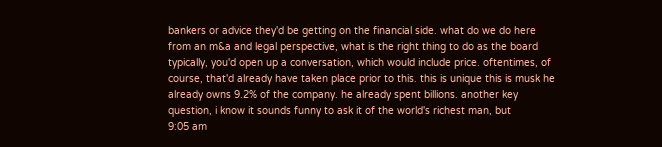bankers or advice they'd be getting on the financial side. what do we do here from an m&a and legal perspective, what is the right thing to do as the board typically, you'd open up a conversation, which would include price. oftentimes, of course, that'd already have taken place prior to this. this is unique this is musk he already owns 9.2% of the company. he already spent billions. another key question, i know it sounds funny to ask it of the world's richest man, but
9:05 am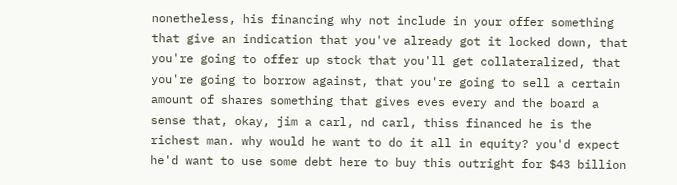nonetheless, his financing why not include in your offer something that give an indication that you've already got it locked down, that you're going to offer up stock that you'll get collateralized, that you're going to borrow against, that you're going to sell a certain amount of shares something that gives eves every and the board a sense that, okay, jim a carl, nd carl, thiss financed he is the richest man. why would he want to do it all in equity? you'd expect he'd want to use some debt here to buy this outright for $43 billion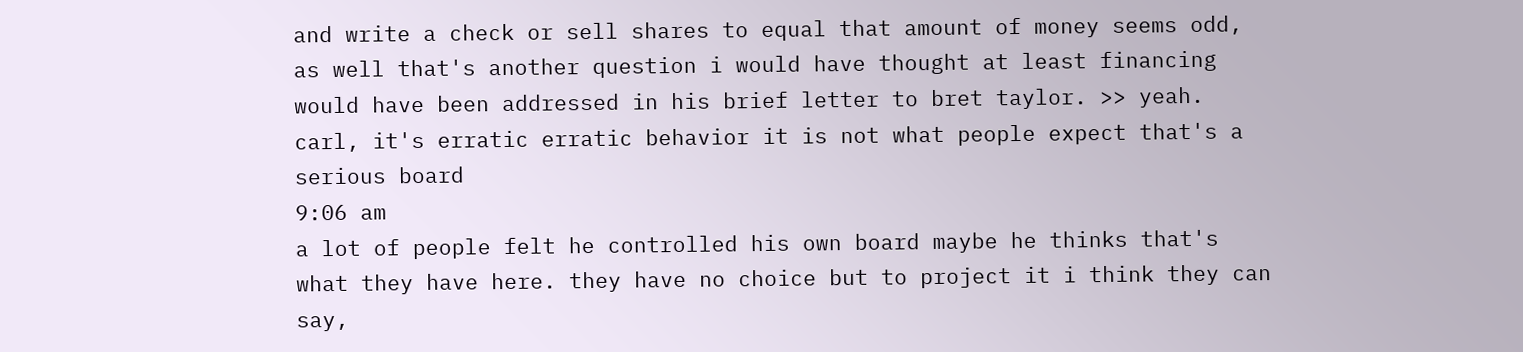and write a check or sell shares to equal that amount of money seems odd, as well that's another question i would have thought at least financing would have been addressed in his brief letter to bret taylor. >> yeah. carl, it's erratic erratic behavior it is not what people expect that's a serious board
9:06 am
a lot of people felt he controlled his own board maybe he thinks that's what they have here. they have no choice but to project it i think they can say,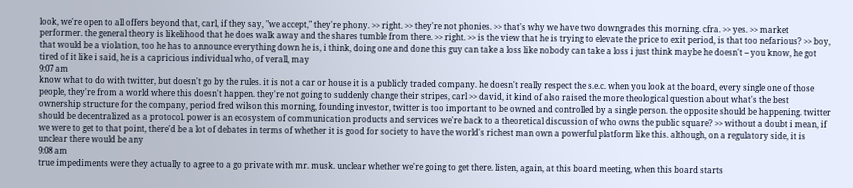look, we're open to all offers beyond that, carl, if they say, "we accept," they're phony. >> right. >> they're not phonies. >> that's why we have two downgrades this morning. cfra. >> yes. >> market performer. the general theory is likelihood that he does walk away and the shares tumble from there. >> right. >> is the view that he is trying to elevate the price to exit period, is that too nefarious? >> boy, that would be a violation, too he has to announce everything down he is, i think, doing one and done this guy can take a loss like nobody can take a loss i just think maybe he doesn't -- you know, he got tired of it like i said, he is a capricious individual who, of verall, may
9:07 am
know what to do with twitter, but doesn't go by the rules. it is not a car or house it is a publicly traded company. he doesn't really respect the s.e.c. when you look at the board, every single one of those people, they're from a world where this doesn't happen. they're not going to suddenly change their stripes, carl >> david, it kind of also raised the more theological question about what's the best ownership structure for the company, period fred wilson this morning, founding investor, twitter is too important to be owned and controlled by a single person. the opposite should be happening. twitter should be decentralized as a protocol. power is an ecosystem of communication products and services we're back to a theoretical discussion of who owns the public square? >> without a doubt i mean, if we were to get to that point, there'd be a lot of debates in terms of whether it is good for society to have the world's richest man own a powerful platform like this. although, on a regulatory side, it is unclear there would be any
9:08 am
true impediments were they actually to agree to a go private with mr. musk. unclear whether we're going to get there. listen, again, at this board meeting, when this board starts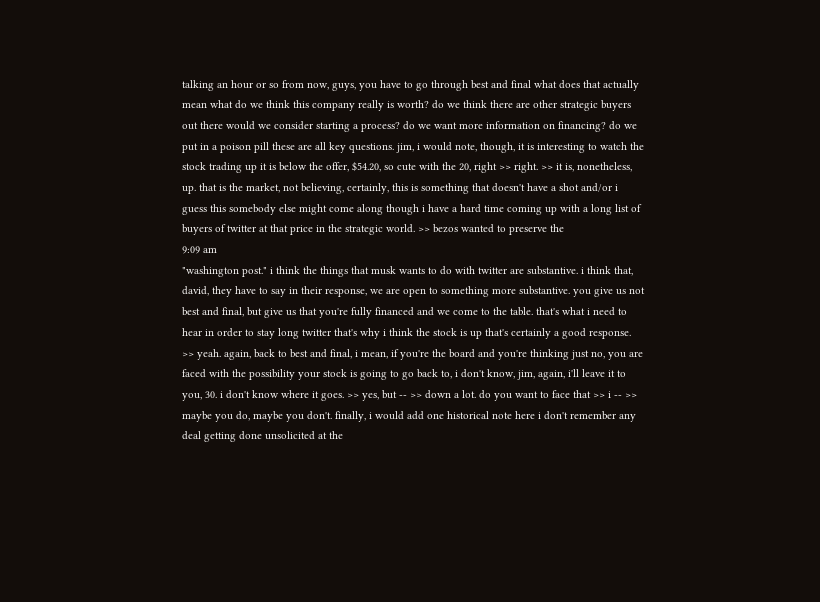talking an hour or so from now, guys, you have to go through best and final what does that actually mean what do we think this company really is worth? do we think there are other strategic buyers out there would we consider starting a process? do we want more information on financing? do we put in a poison pill these are all key questions. jim, i would note, though, it is interesting to watch the stock trading up it is below the offer, $54.20, so cute with the 20, right >> right. >> it is, nonetheless, up. that is the market, not believing, certainly, this is something that doesn't have a shot and/or i guess this somebody else might come along though i have a hard time coming up with a long list of buyers of twitter at that price in the strategic world. >> bezos wanted to preserve the
9:09 am
"washington post." i think the things that musk wants to do with twitter are substantive. i think that, david, they have to say in their response, we are open to something more substantive. you give us not best and final, but give us that you're fully financed and we come to the table. that's what i need to hear in order to stay long twitter that's why i think the stock is up that's certainly a good response. >> yeah. again, back to best and final, i mean, if you're the board and you're thinking just no, you are faced with the possibility your stock is going to go back to, i don't know, jim, again, i'll leave it to you, 30. i don't know where it goes. >> yes, but -- >> down a lot. do you want to face that >> i -- >> maybe you do, maybe you don't. finally, i would add one historical note here i don't remember any deal getting done unsolicited at the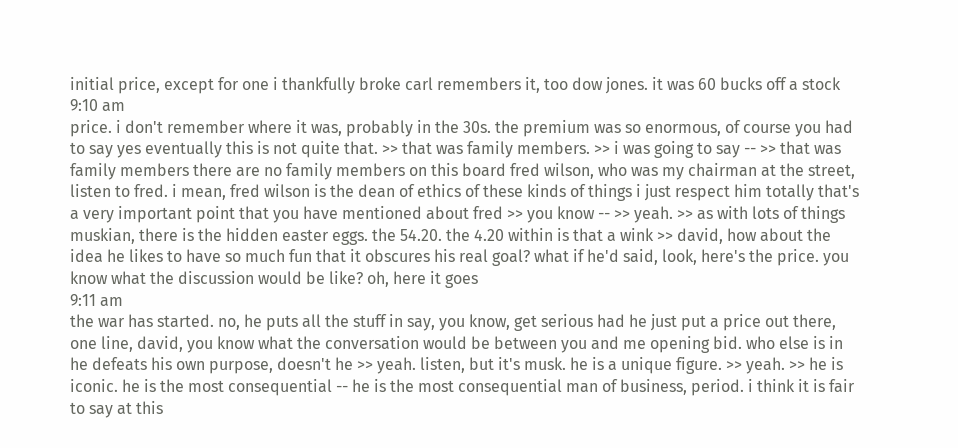initial price, except for one i thankfully broke carl remembers it, too dow jones. it was 60 bucks off a stock
9:10 am
price. i don't remember where it was, probably in the 30s. the premium was so enormous, of course you had to say yes eventually this is not quite that. >> that was family members. >> i was going to say -- >> that was family members there are no family members on this board fred wilson, who was my chairman at the street, listen to fred. i mean, fred wilson is the dean of ethics of these kinds of things i just respect him totally that's a very important point that you have mentioned about fred >> you know -- >> yeah. >> as with lots of things muskian, there is the hidden easter eggs. the 54.20. the 4.20 within is that a wink >> david, how about the idea he likes to have so much fun that it obscures his real goal? what if he'd said, look, here's the price. you know what the discussion would be like? oh, here it goes
9:11 am
the war has started. no, he puts all the stuff in say, you know, get serious had he just put a price out there, one line, david, you know what the conversation would be between you and me opening bid. who else is in he defeats his own purpose, doesn't he >> yeah. listen, but it's musk. he is a unique figure. >> yeah. >> he is iconic. he is the most consequential -- he is the most consequential man of business, period. i think it is fair to say at this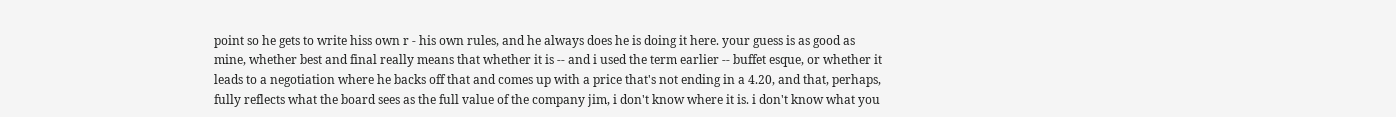point so he gets to write hiss own r - his own rules, and he always does he is doing it here. your guess is as good as mine, whether best and final really means that whether it is -- and i used the term earlier -- buffet esque, or whether it leads to a negotiation where he backs off that and comes up with a price that's not ending in a 4.20, and that, perhaps, fully reflects what the board sees as the full value of the company jim, i don't know where it is. i don't know what you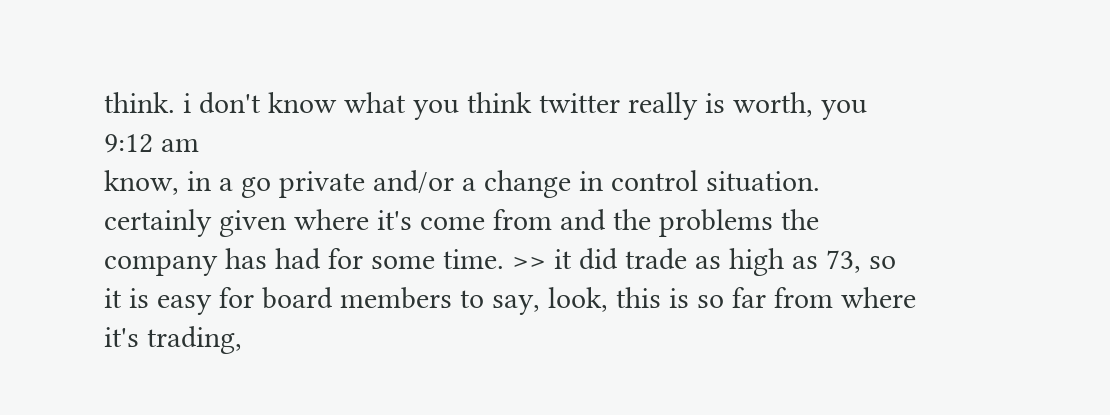think. i don't know what you think twitter really is worth, you
9:12 am
know, in a go private and/or a change in control situation. certainly given where it's come from and the problems the company has had for some time. >> it did trade as high as 73, so it is easy for board members to say, look, this is so far from where it's trading,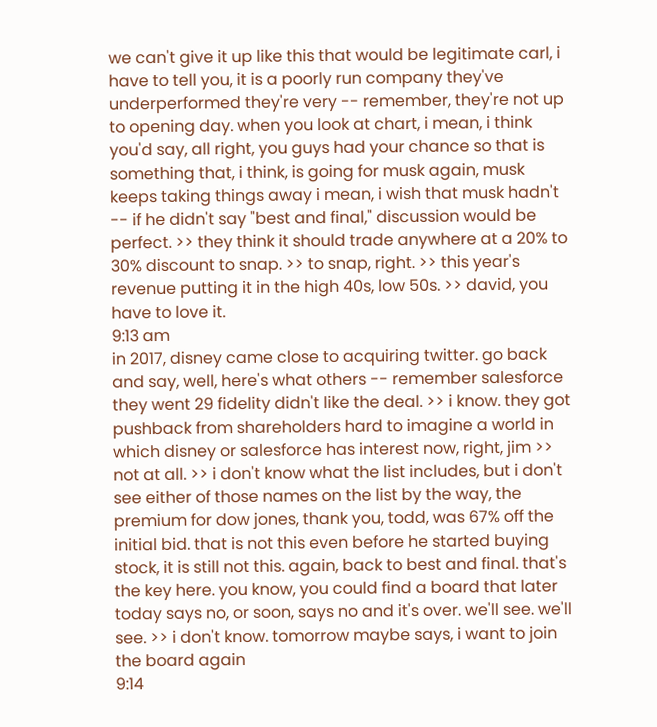we can't give it up like this that would be legitimate carl, i have to tell you, it is a poorly run company they've underperformed they're very -- remember, they're not up to opening day. when you look at chart, i mean, i think you'd say, all right, you guys had your chance so that is something that, i think, is going for musk again, musk keeps taking things away i mean, i wish that musk hadn't -- if he didn't say "best and final," discussion would be perfect. >> they think it should trade anywhere at a 20% to 30% discount to snap. >> to snap, right. >> this year's revenue putting it in the high 40s, low 50s. >> david, you have to love it.
9:13 am
in 2017, disney came close to acquiring twitter. go back and say, well, here's what others -- remember salesforce they went 29 fidelity didn't like the deal. >> i know. they got pushback from shareholders hard to imagine a world in which disney or salesforce has interest now, right, jim >> not at all. >> i don't know what the list includes, but i don't see either of those names on the list by the way, the premium for dow jones, thank you, todd, was 67% off the initial bid. that is not this even before he started buying stock, it is still not this. again, back to best and final. that's the key here. you know, you could find a board that later today says no, or soon, says no and it's over. we'll see. we'll see. >> i don't know. tomorrow maybe says, i want to join the board again
9:14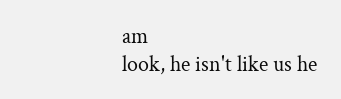am
look, he isn't like us he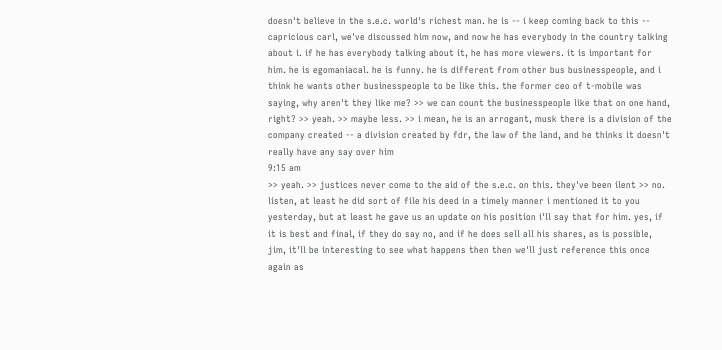doesn't believe in the s.e.c. world's richest man. he is -- i keep coming back to this -- capricious carl, we've discussed him now, and now he has everybody in the country talking about i. if he has everybody talking about it, he has more viewers. it is important for him. he is egomaniacal. he is funny. he is different from other bus businesspeople, and i think he wants other businesspeople to be like this. the former ceo of t-mobile was saying, why aren't they like me? >> we can count the businesspeople like that on one hand, right? >> yeah. >> maybe less. >> i mean, he is an arrogant, musk there is a division of the company created -- a division created by fdr, the law of the land, and he thinks it doesn't really have any say over him
9:15 am
>> yeah. >> justices never come to the aid of the s.e.c. on this. they've been ilent >> no. listen, at least he did sort of file his deed in a timely manner i mentioned it to you yesterday, but at least he gave us an update on his position i'll say that for him. yes, if it is best and final, if they do say no, and if he does sell all his shares, as is possible, jim, it'll be interesting to see what happens then then we'll just reference this once again as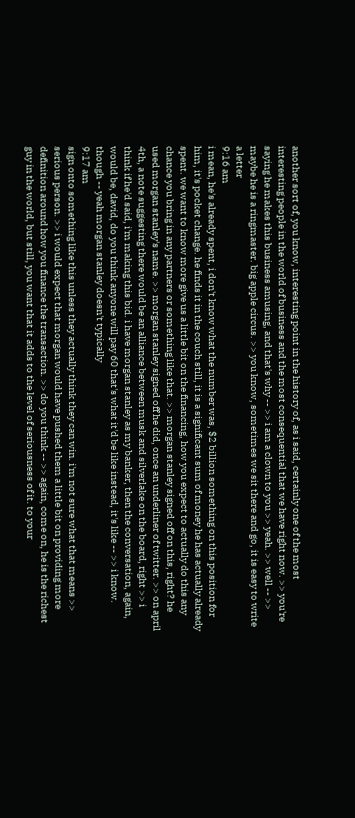another sort of, you know, interesting point in the history of, as i said, certainly one of the most interesting people in the world of business and the most consequential that we have right now. >> you're saying he makes this business amusing, and that's why -- >> i am a clown to you >> yeah. >> well -- >> maybe he is a ringmaster. big apple circus. >> you know, sometimes we sit there and go, it is easy to write a letter
9:16 am
i mean, he's already spent, i don't know what the number was, $2 billion something on this position for him, it's pocket change. he finds it in the couch still, it is a significant sum of money he has actually already spent. we want to know more give us a little bit on the financing, how you expect to actually do this any chance you bring in any partners or something like that. >> morgan stanley signed off on this, right? he used morgan stanley's name. >> morgan stanley signed off he did, once an underliner of twitter. >> on april 4th, a note suggesting there would be an alliance between musk and silverlake on the board, right >> i think if he'd said, i'm making this bid. i have morgan stanley as my banker, then the conversation, again, would be, david, do you think anyone will pay 60 that's what it'd be like instead, it's like -- >> i know. though -- yeah morgan stanley doesn't typically
9:17 am
sign onto something like this unless they actually think they can win. i'm not sure what that means >> serious person. >> i would expect that morgan would have pushed them a little bit on providing more definition around how you finance the transaction. >> do you think -- >> again, come on, he is the richest guy in the world, but still, you want that it adds to the level of seriousness of it. to your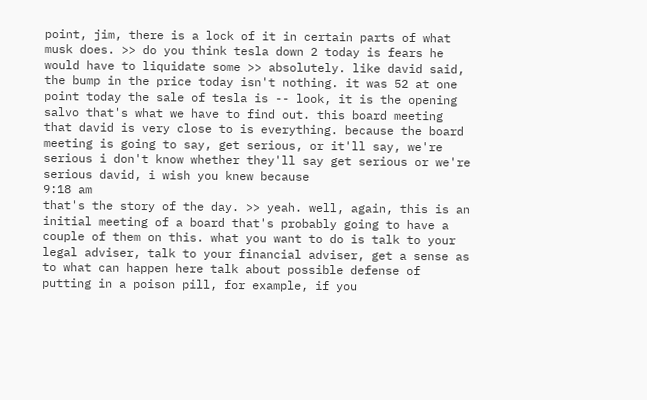point, jim, there is a lock of it in certain parts of what musk does. >> do you think tesla down 2 today is fears he would have to liquidate some >> absolutely. like david said, the bump in the price today isn't nothing. it was 52 at one point today the sale of tesla is -- look, it is the opening salvo that's what we have to find out. this board meeting that david is very close to is everything. because the board meeting is going to say, get serious, or it'll say, we're serious i don't know whether they'll say get serious or we're serious david, i wish you knew because
9:18 am
that's the story of the day. >> yeah. well, again, this is an initial meeting of a board that's probably going to have a couple of them on this. what you want to do is talk to your legal adviser, talk to your financial adviser, get a sense as to what can happen here talk about possible defense of putting in a poison pill, for example, if you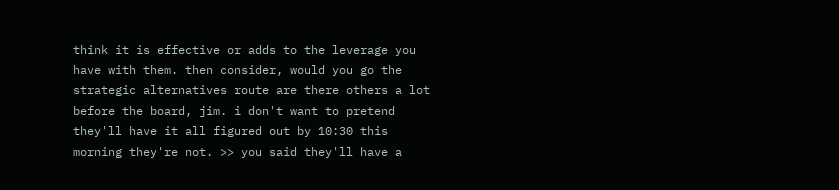think it is effective or adds to the leverage you have with them. then consider, would you go the strategic alternatives route are there others a lot before the board, jim. i don't want to pretend they'll have it all figured out by 10:30 this morning they're not. >> you said they'll have a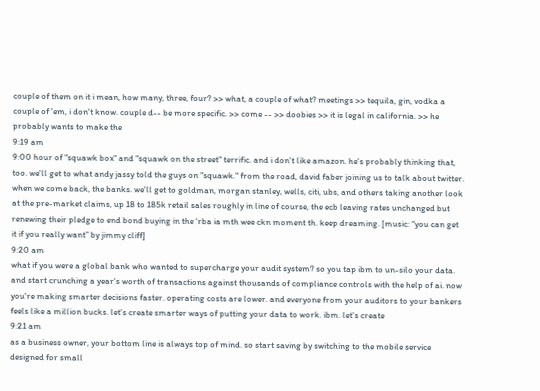couple of them on it i mean, how many, three, four? >> what, a couple of what? meetings >> tequila, gin, vodka a couple of 'em, i don't know. couple d-- be more specific. >> come -- >> doobies >> it is legal in california. >> he probably wants to make the
9:19 am
9:00 hour of "squawk box" and "squawk on the street" terrific. and i don't like amazon. he's probably thinking that, too. we'll get to what andy jassy told the guys on "squawk." from the road, david faber joining us to talk about twitter. when we come back, the banks. we'll get to goldman, morgan stanley, wells, citi, ubs, and others taking another look at the pre-market claims, up 18 to 185k retail sales roughly in line of course, the ecb leaving rates unchanged but renewing their pledge to end bond buying in the 'rba ia mth wee ckn moment th. keep dreaming. [music: “you can get it if you really want” by jimmy cliff]
9:20 am
what if you were a global bank who wanted to supercharge your audit system? so you tap ibm to un-silo your data. and start crunching a year's worth of transactions against thousands of compliance controls with the help of ai. now you're making smarter decisions faster. operating costs are lower. and everyone from your auditors to your bankers feels like a million bucks. let's create smarter ways of putting your data to work. ibm. let's create
9:21 am
as a business owner, your bottom line is always top of mind. so start saving by switching to the mobile service designed for small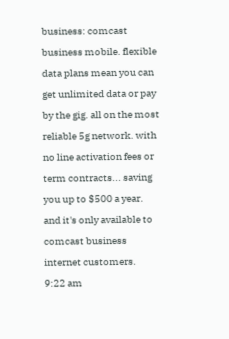business: comcast business mobile. flexible data plans mean you can get unlimited data or pay by the gig. all on the most reliable 5g network. with no line activation fees or term contracts... saving you up to $500 a year. and it's only available to comcast business internet customers.
9:22 am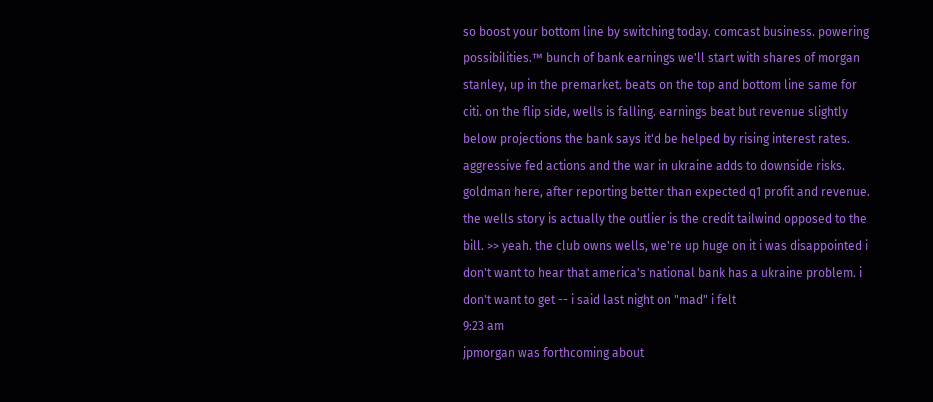so boost your bottom line by switching today. comcast business. powering possibilities.™ bunch of bank earnings we'll start with shares of morgan stanley, up in the premarket. beats on the top and bottom line same for citi. on the flip side, wells is falling. earnings beat but revenue slightly below projections the bank says it'd be helped by rising interest rates. aggressive fed actions and the war in ukraine adds to downside risks. goldman here, after reporting better than expected q1 profit and revenue. the wells story is actually the outlier is the credit tailwind opposed to the bill. >> yeah. the club owns wells, we're up huge on it i was disappointed i don't want to hear that america's national bank has a ukraine problem. i don't want to get -- i said last night on "mad" i felt
9:23 am
jpmorgan was forthcoming about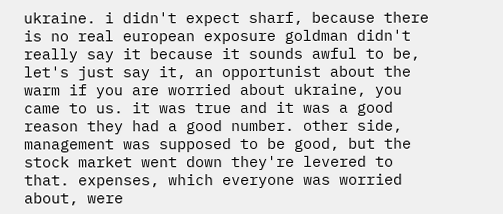ukraine. i didn't expect sharf, because there is no real european exposure goldman didn't really say it because it sounds awful to be, let's just say it, an opportunist about the warm if you are worried about ukraine, you came to us. it was true and it was a good reason they had a good number. other side, management was supposed to be good, but the stock market went down they're levered to that. expenses, which everyone was worried about, were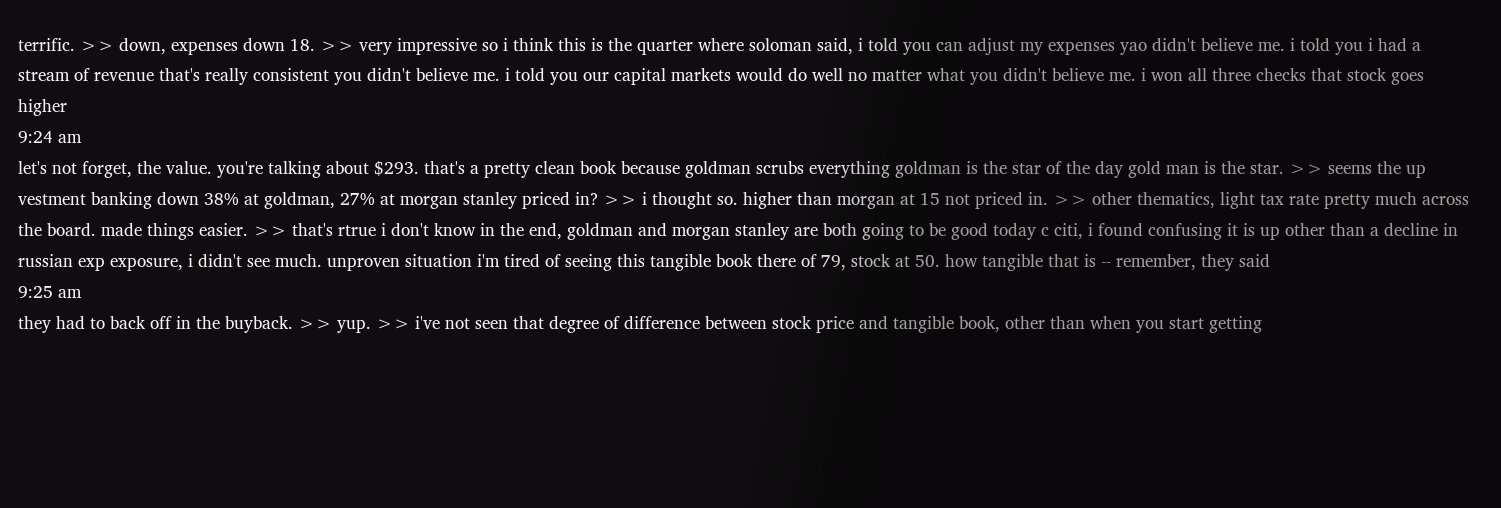terrific. >> down, expenses down 18. >> very impressive so i think this is the quarter where soloman said, i told you can adjust my expenses yao didn't believe me. i told you i had a stream of revenue that's really consistent you didn't believe me. i told you our capital markets would do well no matter what you didn't believe me. i won all three checks that stock goes higher
9:24 am
let's not forget, the value. you're talking about $293. that's a pretty clean book because goldman scrubs everything goldman is the star of the day gold man is the star. >> seems the up vestment banking down 38% at goldman, 27% at morgan stanley priced in? >> i thought so. higher than morgan at 15 not priced in. >> other thematics, light tax rate pretty much across the board. made things easier. >> that's rtrue i don't know in the end, goldman and morgan stanley are both going to be good today c citi, i found confusing it is up other than a decline in russian exp exposure, i didn't see much. unproven situation i'm tired of seeing this tangible book there of 79, stock at 50. how tangible that is -- remember, they said
9:25 am
they had to back off in the buyback. >> yup. >> i've not seen that degree of difference between stock price and tangible book, other than when you start getting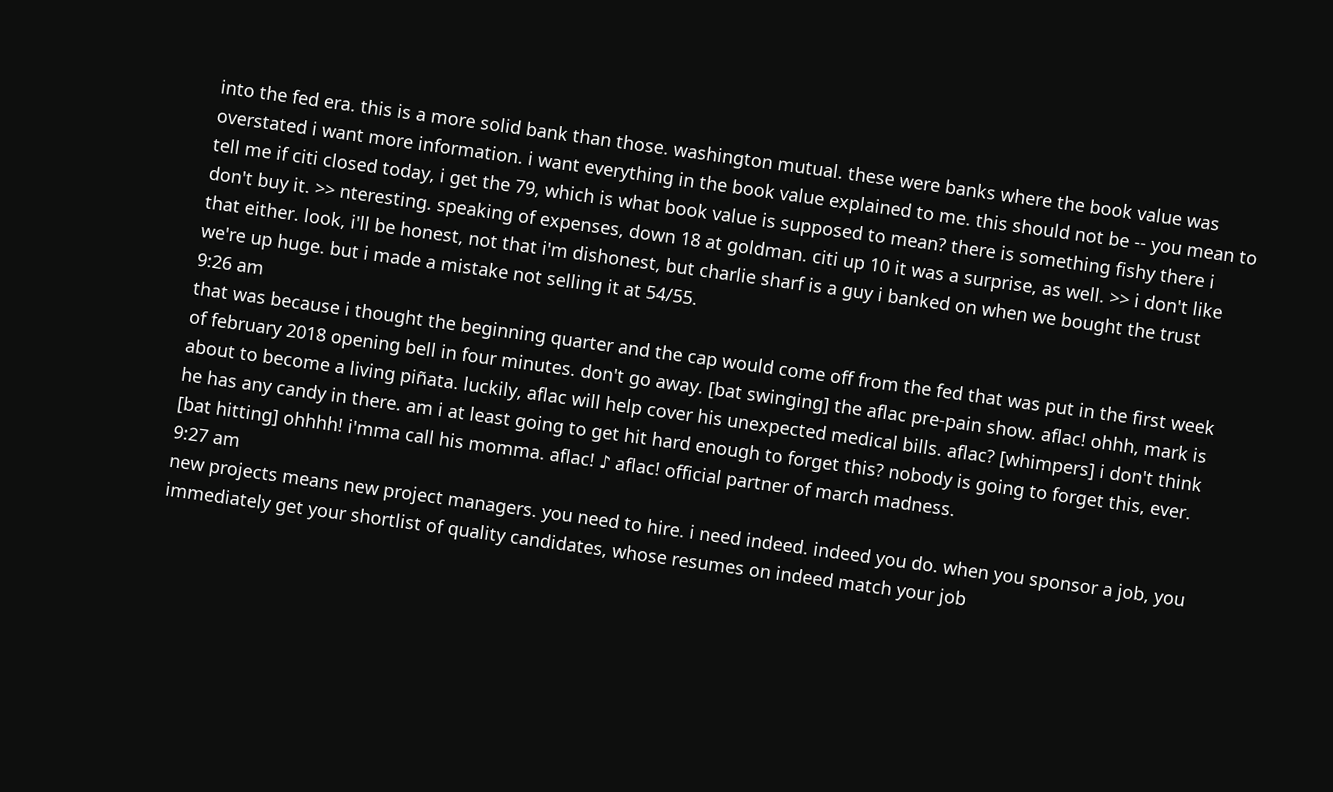into the fed era. this is a more solid bank than those. washington mutual. these were banks where the book value was overstated i want more information. i want everything in the book value explained to me. this should not be -- you mean to tell me if citi closed today, i get the 79, which is what book value is supposed to mean? there is something fishy there i don't buy it. >> nteresting. speaking of expenses, down 18 at goldman. citi up 10 it was a surprise, as well. >> i don't like that either. look, i'll be honest, not that i'm dishonest, but charlie sharf is a guy i banked on when we bought the trust we're up huge. but i made a mistake not selling it at 54/55.
9:26 am
that was because i thought the beginning quarter and the cap would come off from the fed that was put in the first week of february 2018 opening bell in four minutes. don't go away. [bat swinging] the aflac pre-pain show. aflac! ohhh, mark is about to become a living piñata. luckily, aflac will help cover his unexpected medical bills. aflac? [whimpers] i don't think he has any candy in there. am i at least going to get hit hard enough to forget this? nobody is going to forget this, ever. [bat hitting] ohhhh! i'mma call his momma. aflac! ♪ aflac! official partner of march madness.
9:27 am
new projects means new project managers. you need to hire. i need indeed. indeed you do. when you sponsor a job, you immediately get your shortlist of quality candidates, whose resumes on indeed match your job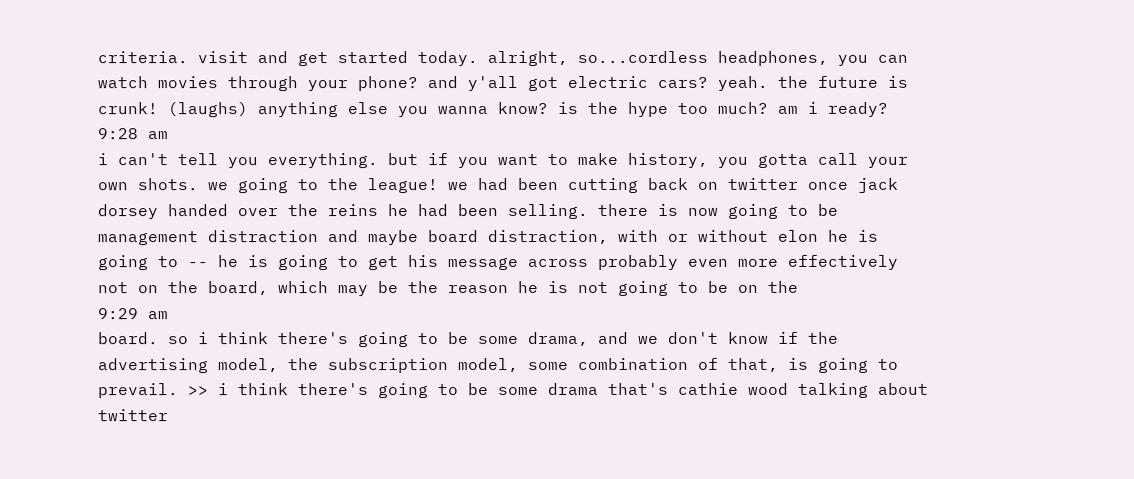criteria. visit and get started today. alright, so...cordless headphones, you can watch movies through your phone? and y'all got electric cars? yeah. the future is crunk! (laughs) anything else you wanna know? is the hype too much? am i ready?
9:28 am
i can't tell you everything. but if you want to make history, you gotta call your own shots. we going to the league! we had been cutting back on twitter once jack dorsey handed over the reins he had been selling. there is now going to be management distraction and maybe board distraction, with or without elon he is going to -- he is going to get his message across probably even more effectively not on the board, which may be the reason he is not going to be on the
9:29 am
board. so i think there's going to be some drama, and we don't know if the advertising model, the subscription model, some combination of that, is going to prevail. >> i think there's going to be some drama that's cathie wood talking about twitter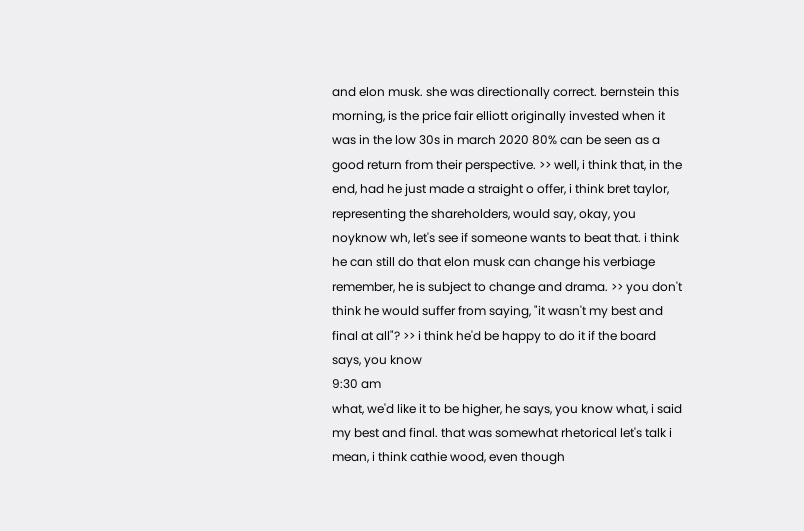and elon musk. she was directionally correct. bernstein this morning, is the price fair elliott originally invested when it was in the low 30s in march 2020 80% can be seen as a good return from their perspective. >> well, i think that, in the end, had he just made a straight o offer, i think bret taylor, representing the shareholders, would say, okay, you noyknow wh, let's see if someone wants to beat that. i think he can still do that elon musk can change his verbiage remember, he is subject to change and drama. >> you don't think he would suffer from saying, "it wasn't my best and final at all"? >> i think he'd be happy to do it if the board says, you know
9:30 am
what, we'd like it to be higher, he says, you know what, i said my best and final. that was somewhat rhetorical let's talk i mean, i think cathie wood, even though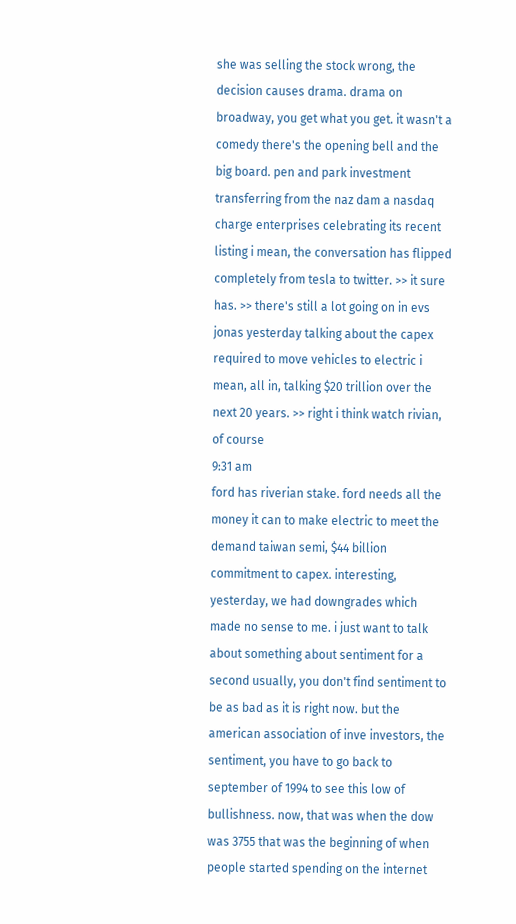she was selling the stock wrong, the decision causes drama. drama on broadway, you get what you get. it wasn't a comedy there's the opening bell and the big board. pen and park investment transferring from the naz dam a nasdaq charge enterprises celebrating its recent listing i mean, the conversation has flipped completely from tesla to twitter. >> it sure has. >> there's still a lot going on in evs jonas yesterday talking about the capex required to move vehicles to electric i mean, all in, talking $20 trillion over the next 20 years. >> right i think watch rivian, of course
9:31 am
ford has riverian stake. ford needs all the money it can to make electric to meet the demand taiwan semi, $44 billion commitment to capex. interesting, yesterday, we had downgrades which made no sense to me. i just want to talk about something about sentiment for a second usually, you don't find sentiment to be as bad as it is right now. but the american association of inve investors, the sentiment, you have to go back to september of 1994 to see this low of bullishness. now, that was when the dow was 3755 that was the beginning of when people started spending on the internet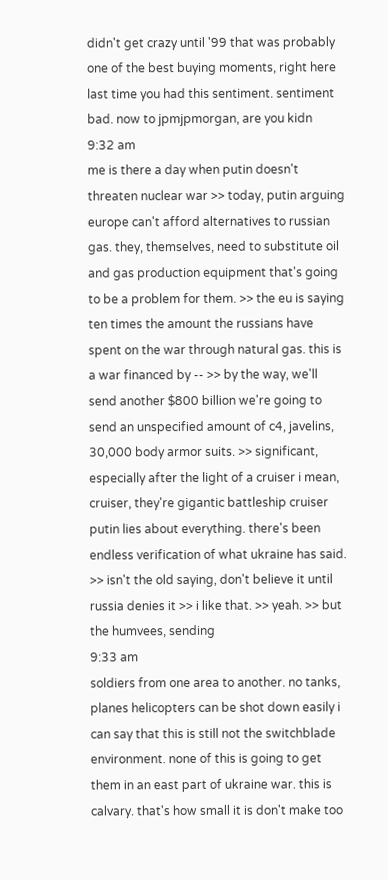didn't get crazy until '99 that was probably one of the best buying moments, right here last time you had this sentiment. sentiment bad. now to jpmjpmorgan, are you kidn
9:32 am
me is there a day when putin doesn't threaten nuclear war >> today, putin arguing europe can't afford alternatives to russian gas. they, themselves, need to substitute oil and gas production equipment that's going to be a problem for them. >> the eu is saying ten times the amount the russians have spent on the war through natural gas. this is a war financed by -- >> by the way, we'll send another $800 billion we're going to send an unspecified amount of c4, javelins, 30,000 body armor suits. >> significant, especially after the light of a cruiser i mean, cruiser, they're gigantic battleship cruiser putin lies about everything. there's been endless verification of what ukraine has said. >> isn't the old saying, don't believe it until russia denies it >> i like that. >> yeah. >> but the humvees, sending
9:33 am
soldiers from one area to another. no tanks, planes helicopters can be shot down easily i can say that this is still not the switchblade environment. none of this is going to get them in an east part of ukraine war. this is calvary. that's how small it is don't make too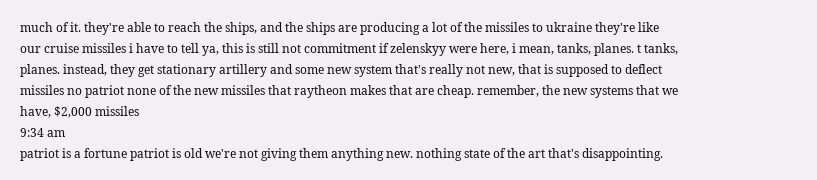much of it. they're able to reach the ships, and the ships are producing a lot of the missiles to ukraine they're like our cruise missiles i have to tell ya, this is still not commitment if zelenskyy were here, i mean, tanks, planes. t tanks, planes. instead, they get stationary artillery and some new system that's really not new, that is supposed to deflect missiles no patriot none of the new missiles that raytheon makes that are cheap. remember, the new systems that we have, $2,000 missiles
9:34 am
patriot is a fortune patriot is old we're not giving them anything new. nothing state of the art that's disappointing.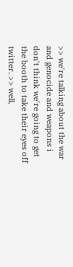>> we're talking about the war and genocide and weapons i don't think we're going to get the booth to take their eyes off twitter. >> well,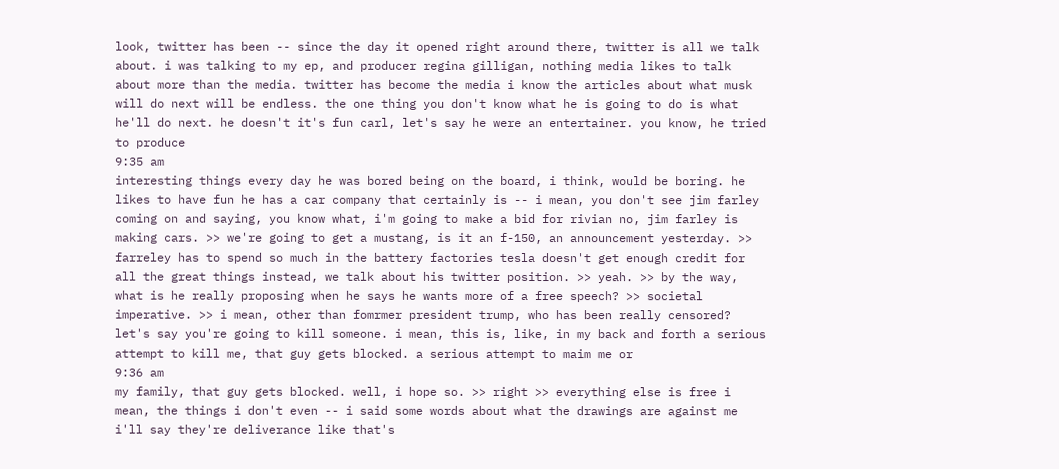look, twitter has been -- since the day it opened right around there, twitter is all we talk about. i was talking to my ep, and producer regina gilligan, nothing media likes to talk about more than the media. twitter has become the media i know the articles about what musk will do next will be endless. the one thing you don't know what he is going to do is what he'll do next. he doesn't it's fun carl, let's say he were an entertainer. you know, he tried to produce
9:35 am
interesting things every day he was bored being on the board, i think, would be boring. he likes to have fun he has a car company that certainly is -- i mean, you don't see jim farley coming on and saying, you know what, i'm going to make a bid for rivian no, jim farley is making cars. >> we're going to get a mustang, is it an f-150, an announcement yesterday. >> farreley has to spend so much in the battery factories tesla doesn't get enough credit for all the great things instead, we talk about his twitter position. >> yeah. >> by the way, what is he really proposing when he says he wants more of a free speech? >> societal imperative. >> i mean, other than fomrmer president trump, who has been really censored? let's say you're going to kill someone. i mean, this is, like, in my back and forth a serious attempt to kill me, that guy gets blocked. a serious attempt to maim me or
9:36 am
my family, that guy gets blocked. well, i hope so. >> right >> everything else is free i mean, the things i don't even -- i said some words about what the drawings are against me i'll say they're deliverance like that's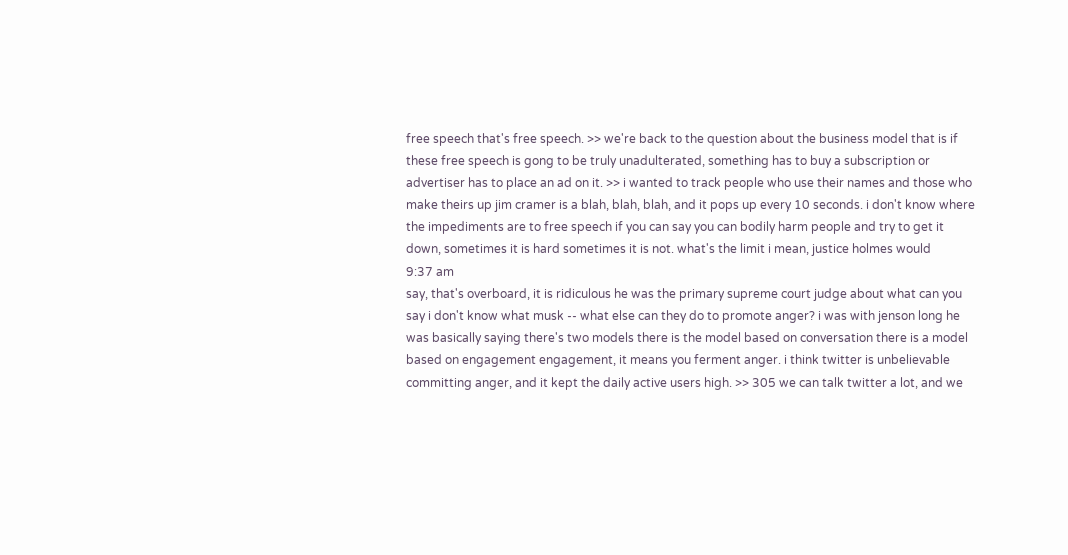free speech that's free speech. >> we're back to the question about the business model that is if these free speech is gong to be truly unadulterated, something has to buy a subscription or advertiser has to place an ad on it. >> i wanted to track people who use their names and those who make theirs up jim cramer is a blah, blah, blah, and it pops up every 10 seconds. i don't know where the impediments are to free speech if you can say you can bodily harm people and try to get it down, sometimes it is hard sometimes it is not. what's the limit i mean, justice holmes would
9:37 am
say, that's overboard, it is ridiculous he was the primary supreme court judge about what can you say i don't know what musk -- what else can they do to promote anger? i was with jenson long he was basically saying there's two models there is the model based on conversation there is a model based on engagement engagement, it means you ferment anger. i think twitter is unbelievable committing anger, and it kept the daily active users high. >> 305 we can talk twitter a lot, and we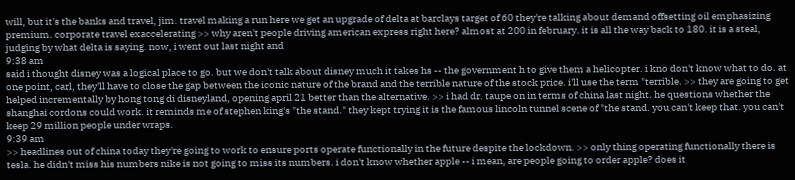will, but it's the banks and travel, jim. travel making a run here we get an upgrade of delta at barclays target of 60 they're talking about demand offsetting oil emphasizing premium. corporate travel exaccelerating >> why aren't people driving american express right here? almost at 200 in february. it is all the way back to 180. it is a steal, judging by what delta is saying. now, i went out last night and
9:38 am
said i thought disney was a logical place to go. but we don't talk about disney much it takes hs -- the government h to give them a helicopter. i kno don't know what to do. at one point, carl, they'll have to close the gap between the iconic nature of the brand and the terrible nature of the stock price. i'll use the term "terrible. >> they are going to get helped incrementally by hong tong di disneyland, opening april 21 better than the alternative. >> i had dr. taupe on in terms of china last night. he questions whether the shanghai cordons could work. it reminds me of stephen king's "the stand." they kept trying it is the famous lincoln tunnel scene of "the stand. you can't keep that. you can't keep 29 million people under wraps.
9:39 am
>> headlines out of china today they're going to work to ensure ports operate functionally in the future despite the lockdown. >> only thing operating functionally there is tesla. he didn't miss his numbers nike is not going to miss its numbers. i don't know whether apple -- i mean, are people going to order apple? does it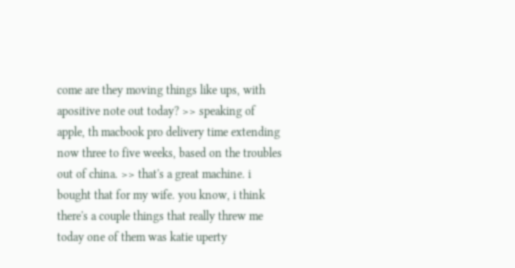come are they moving things like ups, with apositive note out today? >> speaking of apple, th macbook pro delivery time extending now three to five weeks, based on the troubles out of china. >> that's a great machine. i bought that for my wife. you know, i think there's a couple things that really threw me today one of them was katie uperty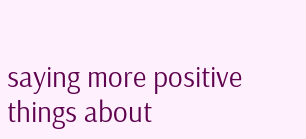saying more positive things about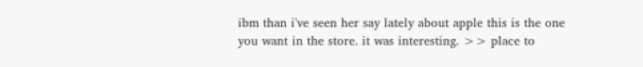ibm than i've seen her say lately about apple this is the one you want in the store. it was interesting. >> place to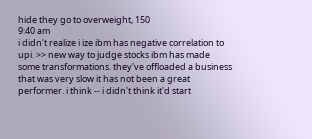hide they go to overweight, 150
9:40 am
i didn't realize i ize ibm has negative correlation to upi. >> new way to judge stocks ibm has made some transformations. they've offloaded a business that was very slow it has not been a great performer. i think -- i didn't think it'd start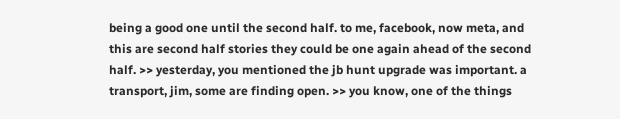being a good one until the second half. to me, facebook, now meta, and this are second half stories they could be one again ahead of the second half. >> yesterday, you mentioned the jb hunt upgrade was important. a transport, jim, some are finding open. >> you know, one of the things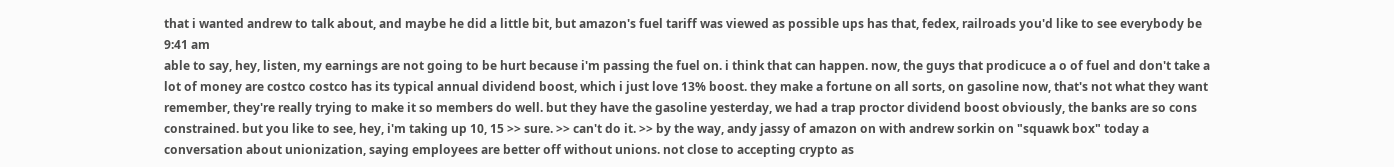that i wanted andrew to talk about, and maybe he did a little bit, but amazon's fuel tariff was viewed as possible ups has that, fedex, railroads you'd like to see everybody be
9:41 am
able to say, hey, listen, my earnings are not going to be hurt because i'm passing the fuel on. i think that can happen. now, the guys that prodicuce a o of fuel and don't take a lot of money are costco costco has its typical annual dividend boost, which i just love 13% boost. they make a fortune on all sorts, on gasoline now, that's not what they want remember, they're really trying to make it so members do well. but they have the gasoline yesterday, we had a trap proctor dividend boost obviously, the banks are so cons constrained. but you like to see, hey, i'm taking up 10, 15 >> sure. >> can't do it. >> by the way, andy jassy of amazon on with andrew sorkin on "squawk box" today a conversation about unionization, saying employees are better off without unions. not close to accepting crypto as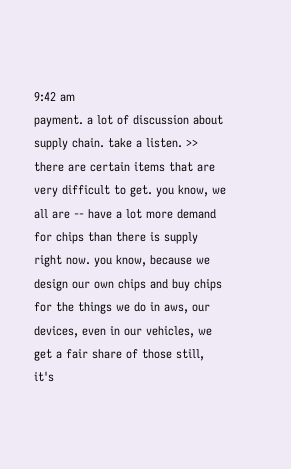9:42 am
payment. a lot of discussion about supply chain. take a listen. >> there are certain items that are very difficult to get. you know, we all are -- have a lot more demand for chips than there is supply right now. you know, because we design our own chips and buy chips for the things we do in aws, our devices, even in our vehicles, we get a fair share of those still, it's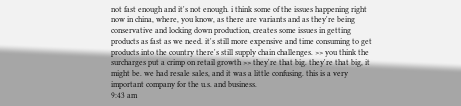not fast enough and it's not enough. i think some of the issues happening right now in china, where, you know, as there are variants and as they're being conservative and locking down production, creates some issues in getting products as fast as we need. it's still more expensive and time consuming to get products into the country there's still supply chain challenges. >> you think the surcharges put a crimp on retail growth >> they're that big. they're that big, it might be. we had resale sales, and it was a little confusing. this is a very important company for the u.s. and business.
9:43 am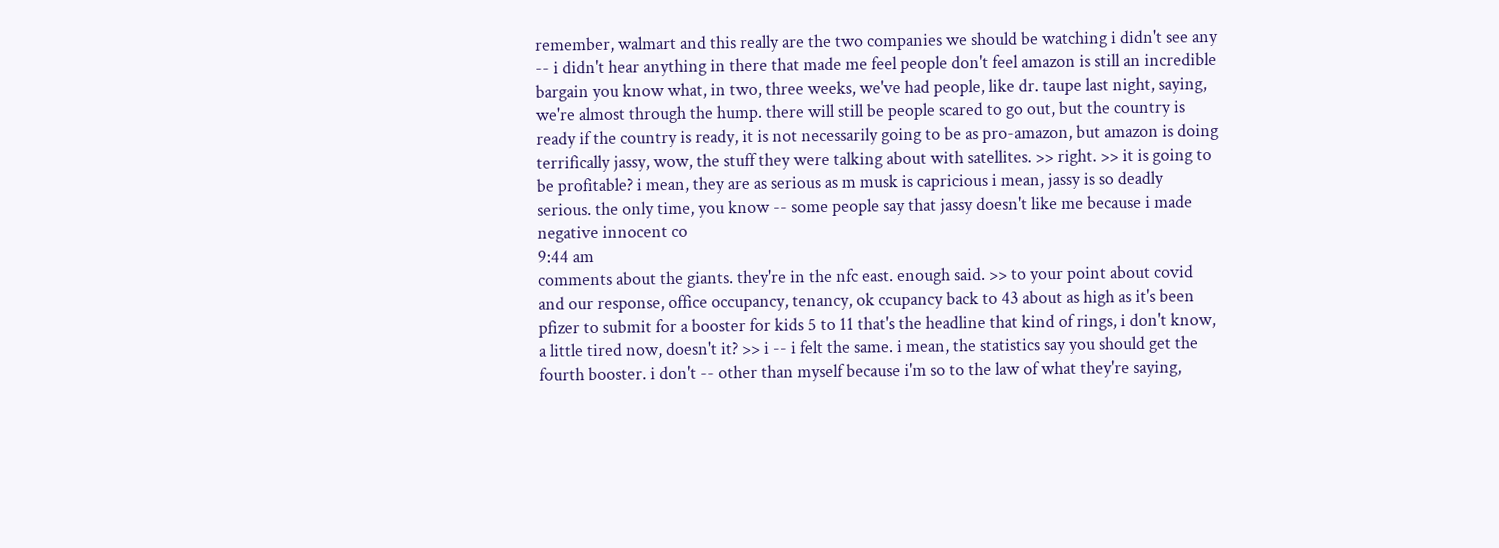remember, walmart and this really are the two companies we should be watching i didn't see any -- i didn't hear anything in there that made me feel people don't feel amazon is still an incredible bargain you know what, in two, three weeks, we've had people, like dr. taupe last night, saying, we're almost through the hump. there will still be people scared to go out, but the country is ready if the country is ready, it is not necessarily going to be as pro-amazon, but amazon is doing terrifically jassy, wow, the stuff they were talking about with satellites. >> right. >> it is going to be profitable? i mean, they are as serious as m musk is capricious i mean, jassy is so deadly serious. the only time, you know -- some people say that jassy doesn't like me because i made negative innocent co
9:44 am
comments about the giants. they're in the nfc east. enough said. >> to your point about covid and our response, office occupancy, tenancy, ok ccupancy back to 43 about as high as it's been pfizer to submit for a booster for kids 5 to 11 that's the headline that kind of rings, i don't know, a little tired now, doesn't it? >> i -- i felt the same. i mean, the statistics say you should get the fourth booster. i don't -- other than myself because i'm so to the law of what they're saying,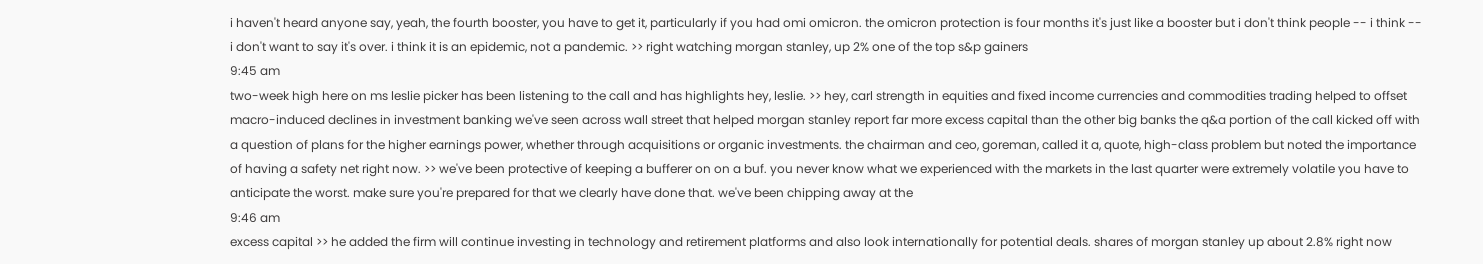i haven't heard anyone say, yeah, the fourth booster, you have to get it, particularly if you had omi omicron. the omicron protection is four months it's just like a booster but i don't think people -- i think -- i don't want to say it's over. i think it is an epidemic, not a pandemic. >> right watching morgan stanley, up 2% one of the top s&p gainers
9:45 am
two-week high here on ms leslie picker has been listening to the call and has highlights hey, leslie. >> hey, carl strength in equities and fixed income currencies and commodities trading helped to offset macro-induced declines in investment banking we've seen across wall street that helped morgan stanley report far more excess capital than the other big banks the q&a portion of the call kicked off with a question of plans for the higher earnings power, whether through acquisitions or organic investments. the chairman and ceo, goreman, called it a, quote, high-class problem but noted the importance of having a safety net right now. >> we've been protective of keeping a bufferer on on a buf. you never know what we experienced with the markets in the last quarter were extremely volatile you have to anticipate the worst. make sure you're prepared for that we clearly have done that. we've been chipping away at the
9:46 am
excess capital >> he added the firm will continue investing in technology and retirement platforms and also look internationally for potential deals. shares of morgan stanley up about 2.8% right now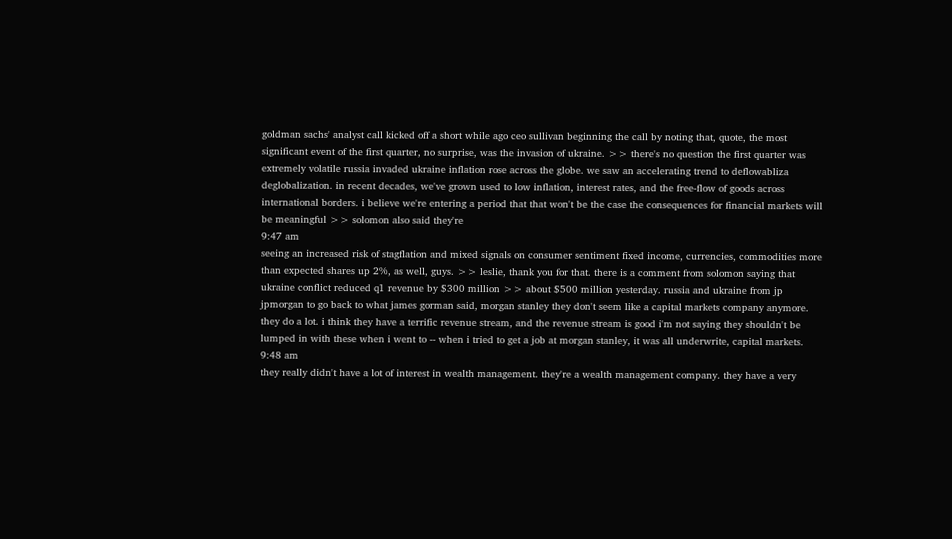goldman sachs' analyst call kicked off a short while ago ceo sullivan beginning the call by noting that, quote, the most significant event of the first quarter, no surprise, was the invasion of ukraine. >> there's no question the first quarter was extremely volatile russia invaded ukraine inflation rose across the globe. we saw an accelerating trend to deflowabliza deglobalization. in recent decades, we've grown used to low inflation, interest rates, and the free-flow of goods across international borders. i believe we're entering a period that that won't be the case the consequences for financial markets will be meaningful >> solomon also said they're
9:47 am
seeing an increased risk of stagflation and mixed signals on consumer sentiment fixed income, currencies, commodities more than expected shares up 2%, as well, guys. >> leslie, thank you for that. there is a comment from solomon saying that ukraine conflict reduced q1 revenue by $300 million >> about $500 million yesterday. russia and ukraine from jp jpmorgan to go back to what james gorman said, morgan stanley they don't seem like a capital markets company anymore. they do a lot. i think they have a terrific revenue stream, and the revenue stream is good i'm not saying they shouldn't be lumped in with these when i went to -- when i tried to get a job at morgan stanley, it was all underwrite, capital markets.
9:48 am
they really didn't have a lot of interest in wealth management. they're a wealth management company. they have a very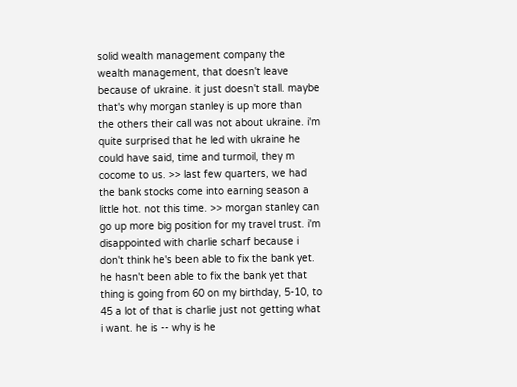solid wealth management company the wealth management, that doesn't leave because of ukraine. it just doesn't stall. maybe that's why morgan stanley is up more than the others their call was not about ukraine. i'm quite surprised that he led with ukraine he could have said, time and turmoil, they m cocome to us. >> last few quarters, we had the bank stocks come into earning season a little hot. not this time. >> morgan stanley can go up more big position for my travel trust. i'm disappointed with charlie scharf because i don't think he's been able to fix the bank yet. he hasn't been able to fix the bank yet that thing is going from 60 on my birthday, 5-10, to 45 a lot of that is charlie just not getting what i want. he is -- why is he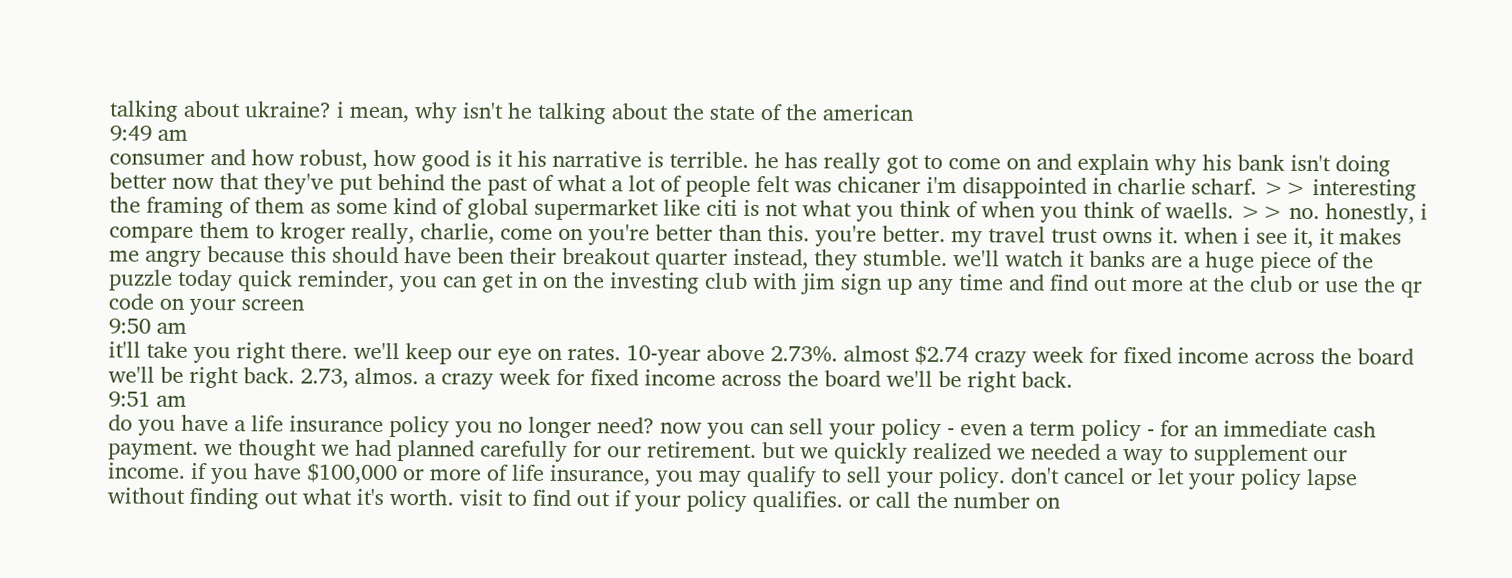talking about ukraine? i mean, why isn't he talking about the state of the american
9:49 am
consumer and how robust, how good is it his narrative is terrible. he has really got to come on and explain why his bank isn't doing better now that they've put behind the past of what a lot of people felt was chicaner i'm disappointed in charlie scharf. >> interesting the framing of them as some kind of global supermarket like citi is not what you think of when you think of waells. >> no. honestly, i compare them to kroger really, charlie, come on you're better than this. you're better. my travel trust owns it. when i see it, it makes me angry because this should have been their breakout quarter instead, they stumble. we'll watch it banks are a huge piece of the puzzle today quick reminder, you can get in on the investing club with jim sign up any time and find out more at the club or use the qr code on your screen
9:50 am
it'll take you right there. we'll keep our eye on rates. 10-year above 2.73%. almost $2.74 crazy week for fixed income across the board we'll be right back. 2.73, almos. a crazy week for fixed income across the board we'll be right back.
9:51 am
do you have a life insurance policy you no longer need? now you can sell your policy - even a term policy - for an immediate cash payment. we thought we had planned carefully for our retirement. but we quickly realized we needed a way to supplement our income. if you have $100,000 or more of life insurance, you may qualify to sell your policy. don't cancel or let your policy lapse without finding out what it's worth. visit to find out if your policy qualifies. or call the number on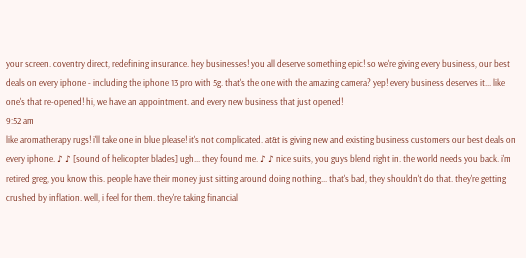your screen. coventry direct, redefining insurance. hey businesses! you all deserve something epic! so we're giving every business, our best deals on every iphone - including the iphone 13 pro with 5g. that's the one with the amazing camera? yep! every business deserves it... like one's that re-opened! hi, we have an appointment. and every new business that just opened!
9:52 am
like aromatherapy rugs! i'll take one in blue please! it's not complicated. at&t is giving new and existing business customers our best deals on every iphone. ♪ ♪ [sound of helicopter blades] ugh... they found me. ♪ ♪ nice suits, you guys blend right in. the world needs you back. i'm retired greg, you know this. people have their money just sitting around doing nothing... that's bad, they shouldn't do that. they're getting crushed by inflation. well, i feel for them. they're taking financial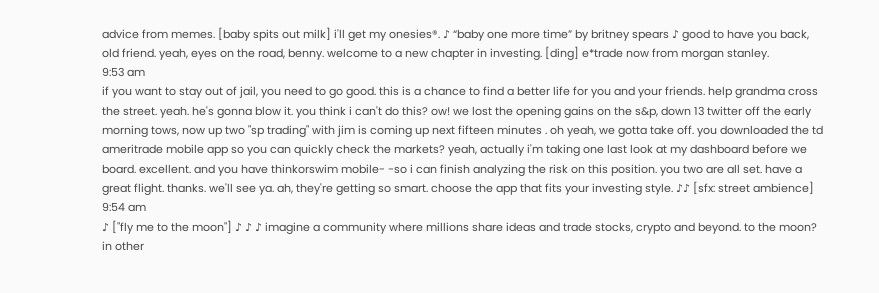advice from memes. [baby spits out milk] i'll get my onesies®. ♪ “baby one more time” by britney spears ♪ good to have you back, old friend. yeah, eyes on the road, benny. welcome to a new chapter in investing. [ding] e*trade now from morgan stanley.
9:53 am
if you want to stay out of jail, you need to go good. this is a chance to find a better life for you and your friends. help grandma cross the street. yeah. he's gonna blow it. you think i can't do this? ow! we lost the opening gains on the s&p, down 13 twitter off the early morning tows, now up two "sp trading" with jim is coming up next fifteen minutes . oh yeah, we gotta take off. you downloaded the td ameritrade mobile app so you can quickly check the markets? yeah, actually i'm taking one last look at my dashboard before we board. excellent. and you have thinkorswim mobile- -so i can finish analyzing the risk on this position. you two are all set. have a great flight. thanks. we'll see ya. ah, they're getting so smart. choose the app that fits your investing style. ♪♪ [sfx: street ambience]
9:54 am
♪ ["fly me to the moon"] ♪ ♪ ♪ imagine a community where millions share ideas and trade stocks, crypto and beyond. to the moon? in other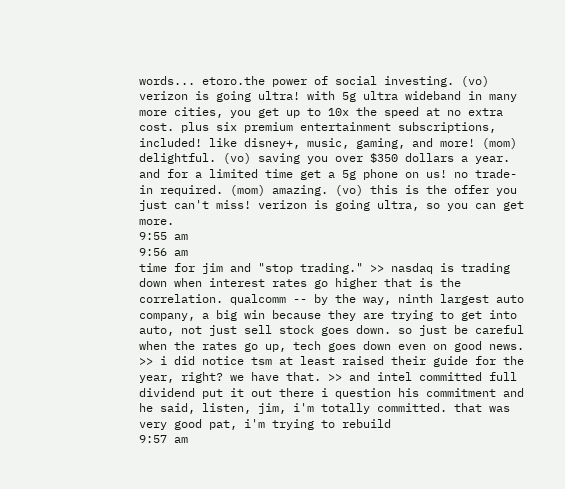words... etoro.the power of social investing. (vo) verizon is going ultra! with 5g ultra wideband in many more cities, you get up to 10x the speed at no extra cost. plus six premium entertainment subscriptions, included! like disney+, music, gaming, and more! (mom) delightful. (vo) saving you over $350 dollars a year. and for a limited time get a 5g phone on us! no trade-in required. (mom) amazing. (vo) this is the offer you just can't miss! verizon is going ultra, so you can get more.
9:55 am
9:56 am
time for jim and "stop trading." >> nasdaq is trading down when interest rates go higher that is the correlation. qualcomm -- by the way, ninth largest auto company, a big win because they are trying to get into auto, not just sell stock goes down. so just be careful when the rates go up, tech goes down even on good news. >> i did notice tsm at least raised their guide for the year, right? we have that. >> and intel committed full dividend put it out there i question his commitment and he said, listen, jim, i'm totally committed. that was very good pat, i'm trying to rebuild
9:57 am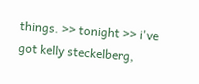things. >> tonight >> i've got kelly steckelberg,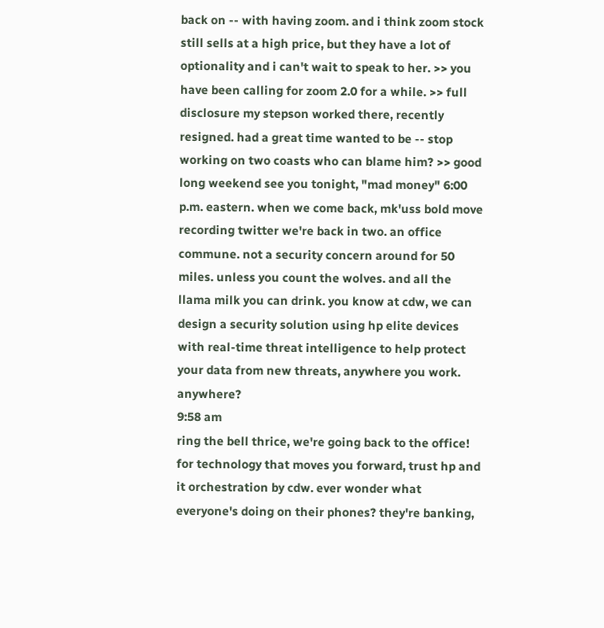back on -- with having zoom. and i think zoom stock still sells at a high price, but they have a lot of optionality and i can't wait to speak to her. >> you have been calling for zoom 2.0 for a while. >> full disclosure my stepson worked there, recently resigned. had a great time wanted to be -- stop working on two coasts who can blame him? >> good long weekend see you tonight, "mad money" 6:00 p.m. eastern. when we come back, mk'uss bold move recording twitter we're back in two. an office commune. not a security concern around for 50 miles. unless you count the wolves. and all the llama milk you can drink. you know at cdw, we can design a security solution using hp elite devices with real-time threat intelligence to help protect your data from new threats, anywhere you work. anywhere?
9:58 am
ring the bell thrice, we're going back to the office! for technology that moves you forward, trust hp and it orchestration by cdw. ever wonder what everyone's doing on their phones? they're banking,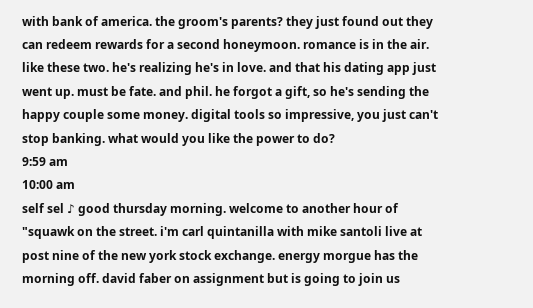with bank of america. the groom's parents? they just found out they can redeem rewards for a second honeymoon. romance is in the air. like these two. he's realizing he's in love. and that his dating app just went up. must be fate. and phil. he forgot a gift, so he's sending the happy couple some money. digital tools so impressive, you just can't stop banking. what would you like the power to do?
9:59 am
10:00 am
self sel ♪ good thursday morning. welcome to another hour of "squawk on the street. i'm carl quintanilla with mike santoli live at post nine of the new york stock exchange. energy morgue has the morning off. david faber on assignment but is going to join us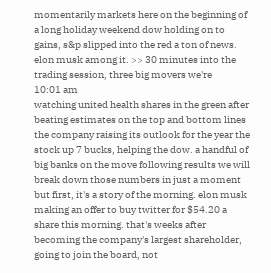momentarily markets here on the beginning of a long holiday weekend dow holding on to gains, s&p slipped into the red a ton of news. elon musk among it. >> 30 minutes into the trading session, three big movers we're
10:01 am
watching united health shares in the green after beating estimates on the top and bottom lines the company raising its outlook for the year the stock up 7 bucks, helping the dow. a handful of big banks on the move following results we will break down those numbers in just a moment but first, it's a story of the morning. elon musk making an offer to buy twitter for $54.20 a share this morning. that's weeks after becoming the company's largest shareholder, going to join the board, not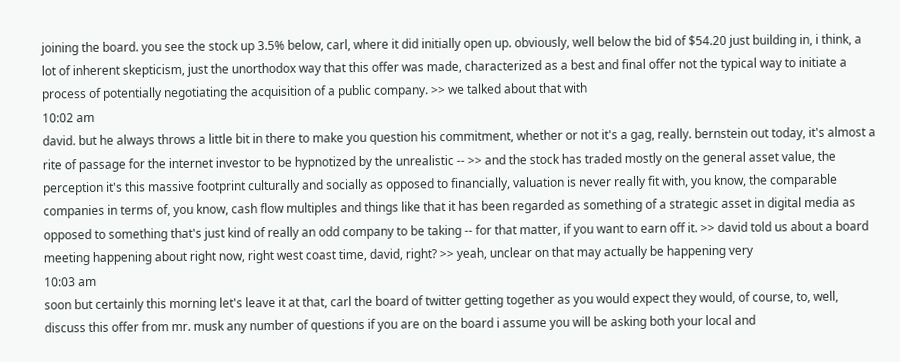joining the board. you see the stock up 3.5% below, carl, where it did initially open up. obviously, well below the bid of $54.20 just building in, i think, a lot of inherent skepticism, just the unorthodox way that this offer was made, characterized as a best and final offer not the typical way to initiate a process of potentially negotiating the acquisition of a public company. >> we talked about that with
10:02 am
david. but he always throws a little bit in there to make you question his commitment, whether or not it's a gag, really. bernstein out today, it's almost a rite of passage for the internet investor to be hypnotized by the unrealistic -- >> and the stock has traded mostly on the general asset value, the perception it's this massive footprint culturally and socially as opposed to financially, valuation is never really fit with, you know, the comparable companies in terms of, you know, cash flow multiples and things like that it has been regarded as something of a strategic asset in digital media as opposed to something that's just kind of really an odd company to be taking -- for that matter, if you want to earn off it. >> david told us about a board meeting happening about right now, right west coast time, david, right? >> yeah, unclear on that may actually be happening very
10:03 am
soon but certainly this morning let's leave it at that, carl the board of twitter getting together as you would expect they would, of course, to, well, discuss this offer from mr. musk any number of questions if you are on the board i assume you will be asking both your local and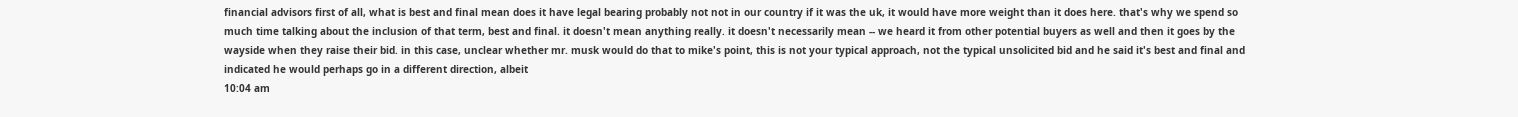financial advisors first of all, what is best and final mean does it have legal bearing probably not not in our country if it was the uk, it would have more weight than it does here. that's why we spend so much time talking about the inclusion of that term, best and final. it doesn't mean anything really. it doesn't necessarily mean -- we heard it from other potential buyers as well and then it goes by the wayside when they raise their bid. in this case, unclear whether mr. musk would do that to mike's point, this is not your typical approach, not the typical unsolicited bid and he said it's best and final and indicated he would perhaps go in a different direction, albeit
10:04 am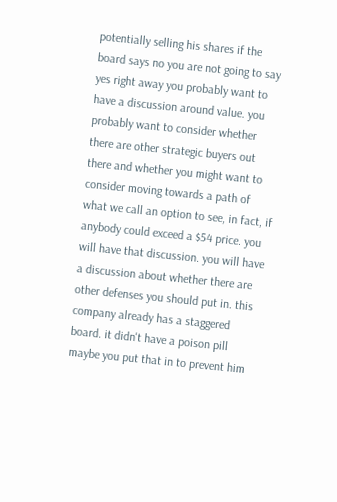potentially selling his shares if the board says no you are not going to say yes right away you probably want to have a discussion around value. you probably want to consider whether there are other strategic buyers out there and whether you might want to consider moving towards a path of what we call an option to see, in fact, if anybody could exceed a $54 price. you will have that discussion. you will have a discussion about whether there are other defenses you should put in. this company already has a staggered board. it didn't have a poison pill maybe you put that in to prevent him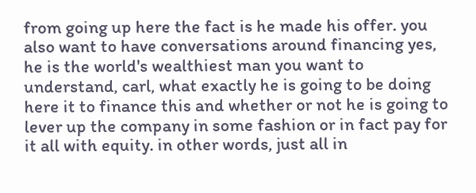from going up here the fact is he made his offer. you also want to have conversations around financing yes, he is the world's wealthiest man you want to understand, carl, what exactly he is going to be doing here it to finance this and whether or not he is going to lever up the company in some fashion or in fact pay for it all with equity. in other words, just all in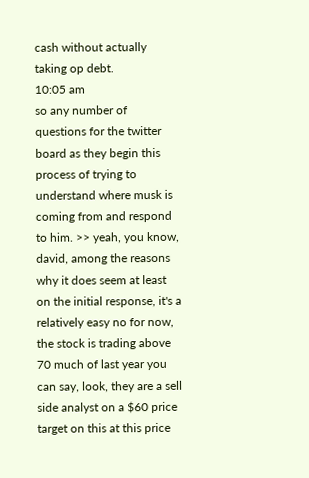cash without actually taking op debt.
10:05 am
so any number of questions for the twitter board as they begin this process of trying to understand where musk is coming from and respond to him. >> yeah, you know, david, among the reasons why it does seem at least on the initial response, it's a relatively easy no for now, the stock is trading above 70 much of last year you can say, look, they are a sell side analyst on a $60 price target on this at this price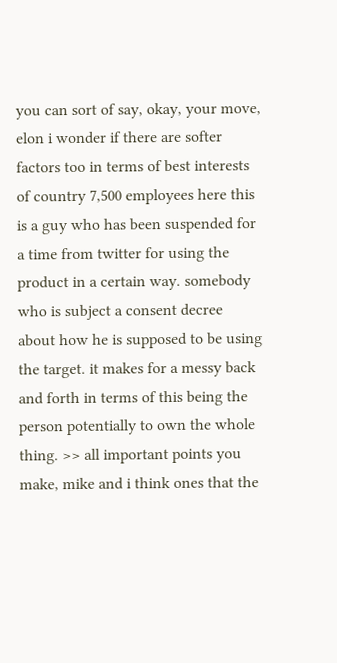you can sort of say, okay, your move, elon i wonder if there are softer factors too in terms of best interests of country 7,500 employees here this is a guy who has been suspended for a time from twitter for using the product in a certain way. somebody who is subject a consent decree about how he is supposed to be using the target. it makes for a messy back and forth in terms of this being the person potentially to own the whole thing. >> all important points you make, mike and i think ones that the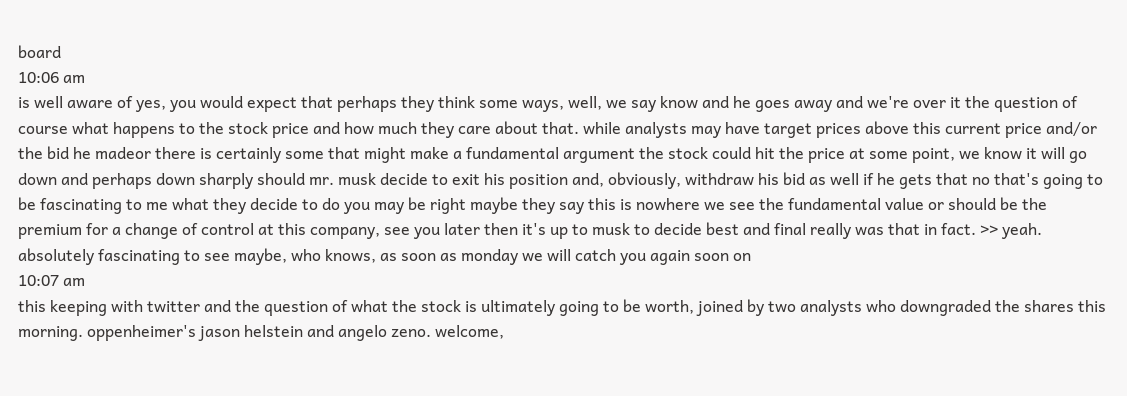board
10:06 am
is well aware of yes, you would expect that perhaps they think some ways, well, we say know and he goes away and we're over it the question of course what happens to the stock price and how much they care about that. while analysts may have target prices above this current price and/or the bid he madeor there is certainly some that might make a fundamental argument the stock could hit the price at some point, we know it will go down and perhaps down sharply should mr. musk decide to exit his position and, obviously, withdraw his bid as well if he gets that no that's going to be fascinating to me what they decide to do you may be right maybe they say this is nowhere we see the fundamental value or should be the premium for a change of control at this company, see you later then it's up to musk to decide best and final really was that in fact. >> yeah. absolutely fascinating to see maybe, who knows, as soon as monday we will catch you again soon on
10:07 am
this keeping with twitter and the question of what the stock is ultimately going to be worth, joined by two analysts who downgraded the shares this morning. oppenheimer's jason helstein and angelo zeno. welcome,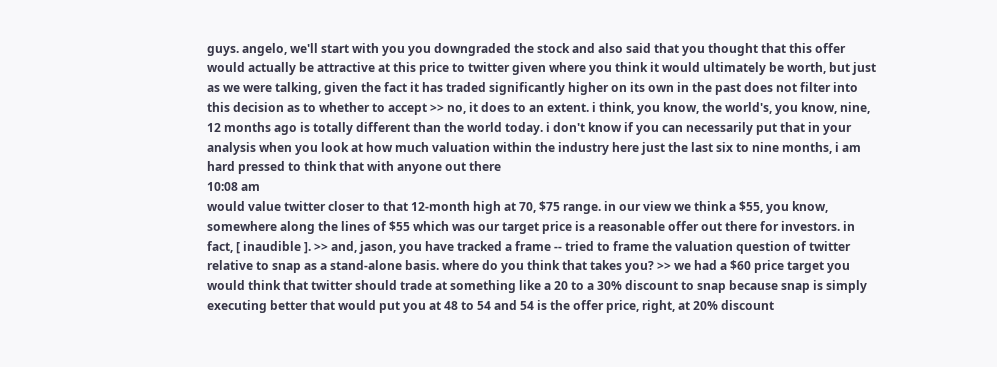guys. angelo, we'll start with you you downgraded the stock and also said that you thought that this offer would actually be attractive at this price to twitter given where you think it would ultimately be worth, but just as we were talking, given the fact it has traded significantly higher on its own in the past does not filter into this decision as to whether to accept >> no, it does to an extent. i think, you know, the world's, you know, nine, 12 months ago is totally different than the world today. i don't know if you can necessarily put that in your analysis when you look at how much valuation within the industry here just the last six to nine months, i am hard pressed to think that with anyone out there
10:08 am
would value twitter closer to that 12-month high at 70, $75 range. in our view we think a $55, you know, somewhere along the lines of $55 which was our target price is a reasonable offer out there for investors. in fact, [ inaudible ]. >> and, jason, you have tracked a frame -- tried to frame the valuation question of twitter relative to snap as a stand-alone basis. where do you think that takes you? >> we had a $60 price target you would think that twitter should trade at something like a 20 to a 30% discount to snap because snap is simply executing better that would put you at 48 to 54 and 54 is the offer price, right, at 20% discount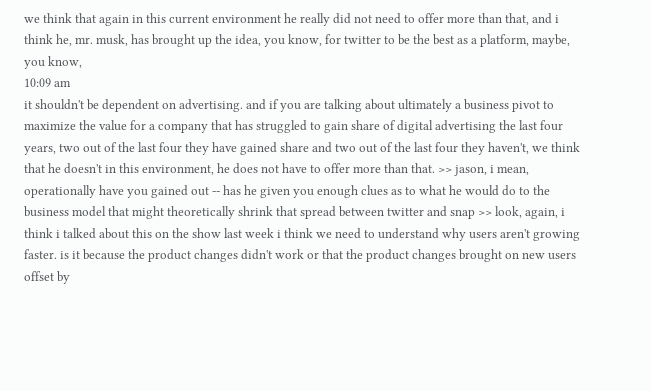we think that again in this current environment he really did not need to offer more than that, and i think he, mr. musk, has brought up the idea, you know, for twitter to be the best as a platform, maybe, you know,
10:09 am
it shouldn't be dependent on advertising. and if you are talking about ultimately a business pivot to maximize the value for a company that has struggled to gain share of digital advertising the last four years, two out of the last four they have gained share and two out of the last four they haven't, we think that he doesn't in this environment, he does not have to offer more than that. >> jason, i mean, operationally have you gained out -- has he given you enough clues as to what he would do to the business model that might theoretically shrink that spread between twitter and snap >> look, again, i think i talked about this on the show last week i think we need to understand why users aren't growing faster. is it because the product changes didn't work or that the product changes brought on new users offset by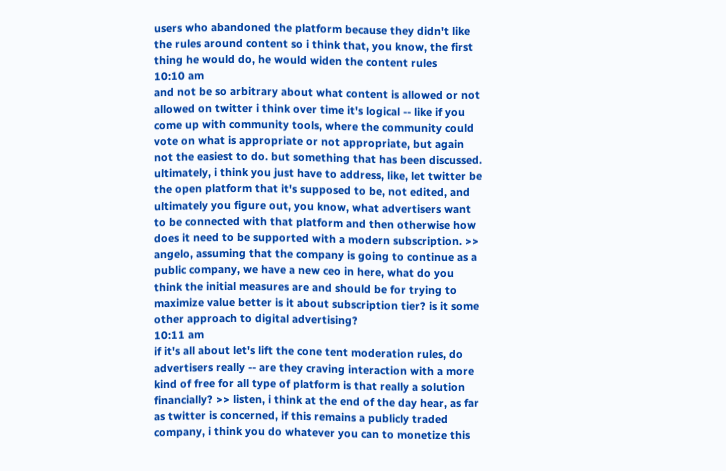users who abandoned the platform because they didn't like the rules around content so i think that, you know, the first thing he would do, he would widen the content rules
10:10 am
and not be so arbitrary about what content is allowed or not allowed on twitter i think over time it's logical -- like if you come up with community tools, where the community could vote on what is appropriate or not appropriate, but again not the easiest to do. but something that has been discussed. ultimately, i think you just have to address, like, let twitter be the open platform that it's supposed to be, not edited, and ultimately you figure out, you know, what advertisers want to be connected with that platform and then otherwise how does it need to be supported with a modern subscription. >> angelo, assuming that the company is going to continue as a public company, we have a new ceo in here, what do you think the initial measures are and should be for trying to maximize value better is it about subscription tier? is it some other approach to digital advertising?
10:11 am
if it's all about let's lift the cone tent moderation rules, do advertisers really -- are they craving interaction with a more kind of free for all type of platform is that really a solution financially? >> listen, i think at the end of the day hear, as far as twitter is concerned, if this remains a publicly traded company, i think you do whatever you can to monetize this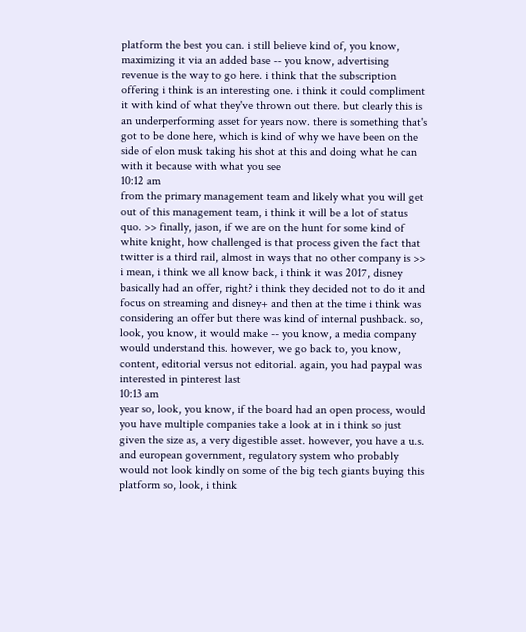platform the best you can. i still believe kind of, you know, maximizing it via an added base -- you know, advertising revenue is the way to go here. i think that the subscription offering i think is an interesting one. i think it could compliment it with kind of what they've thrown out there. but clearly this is an underperforming asset for years now. there is something that's got to be done here, which is kind of why we have been on the side of elon musk taking his shot at this and doing what he can with it because with what you see
10:12 am
from the primary management team and likely what you will get out of this management team, i think it will be a lot of status quo. >> finally, jason, if we are on the hunt for some kind of white knight, how challenged is that process given the fact that twitter is a third rail, almost in ways that no other company is >> i mean, i think we all know back, i think it was 2017, disney basically had an offer, right? i think they decided not to do it and focus on streaming and disney+ and then at the time i think was considering an offer but there was kind of internal pushback. so, look, you know, it would make -- you know, a media company would understand this. however, we go back to, you know, content, editorial versus not editorial. again, you had paypal was interested in pinterest last
10:13 am
year so, look, you know, if the board had an open process, would you have multiple companies take a look at in i think so just given the size as, a very digestible asset. however, you have a u.s. and european government, regulatory system who probably would not look kindly on some of the big tech giants buying this platform so, look, i think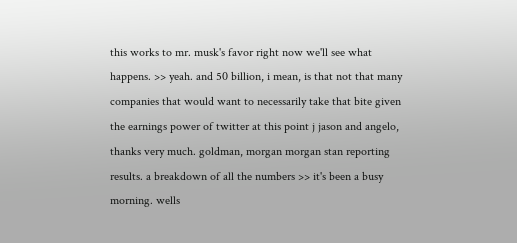this works to mr. musk's favor right now we'll see what happens. >> yeah. and 50 billion, i mean, is that not that many companies that would want to necessarily take that bite given the earnings power of twitter at this point j jason and angelo, thanks very much. goldman, morgan morgan stan reporting results. a breakdown of all the numbers >> it's been a busy morning. wells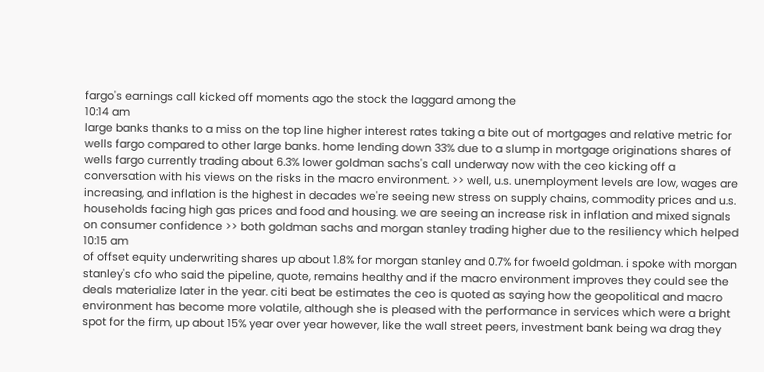fargo's earnings call kicked off moments ago the stock the laggard among the
10:14 am
large banks thanks to a miss on the top line higher interest rates taking a bite out of mortgages and relative metric for wells fargo compared to other large banks. home lending down 33% due to a slump in mortgage originations shares of wells fargo currently trading about 6.3% lower goldman sachs's call underway now with the ceo kicking off a conversation with his views on the risks in the macro environment. >> well, u.s. unemployment levels are low, wages are increasing, and inflation is the highest in decades we're seeing new stress on supply chains, commodity prices and u.s. households facing high gas prices and food and housing. we are seeing an increase risk in inflation and mixed signals on consumer confidence >> both goldman sachs and morgan stanley trading higher due to the resiliency which helped
10:15 am
of offset equity underwriting shares up about 1.8% for morgan stanley and 0.7% for fwoeld goldman. i spoke with morgan stanley's cfo who said the pipeline, quote, remains healthy and if the macro environment improves they could see the deals materialize later in the year. citi beat be estimates the ceo is quoted as saying how the geopolitical and macro environment has become more volatile, although she is pleased with the performance in services which were a bright spot for the firm, up about 15% year over year however, like the wall street peers, investment bank being wa drag they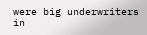were big underwriters in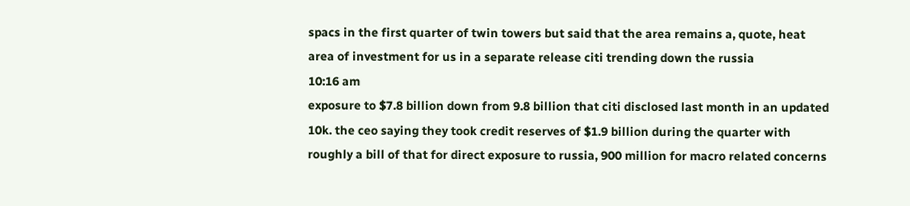spacs in the first quarter of twin towers but said that the area remains a, quote, heat area of investment for us in a separate release citi trending down the russia
10:16 am
exposure to $7.8 billion down from 9.8 billion that citi disclosed last month in an updated 10k. the ceo saying they took credit reserves of $1.9 billion during the quarter with roughly a bill of that for direct exposure to russia, 900 million for macro related concerns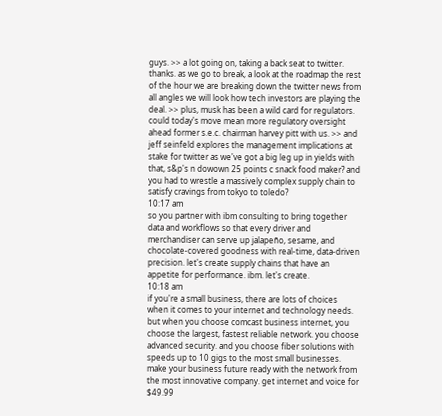guys. >> a lot going on, taking a back seat to twitter. thanks. as we go to break, a look at the roadmap the rest of the hour we are breaking down the twitter news from all angles we will look how tech investors are playing the deal. >> plus, musk has been a wild card for regulators. could today's move mean more regulatory oversight ahead former s.e.c. chairman harvey pitt with us. >> and jeff seinfeld explores the management implications at stake for twitter as we've got a big leg up in yields with that, s&p's n dowown 25 points c snack food maker? and you had to wrestle a massively complex supply chain to satisfy cravings from tokyo to toledo?
10:17 am
so you partner with ibm consulting to bring together data and workflows so that every driver and merchandiser can serve up jalapeño, sesame, and chocolate-covered goodness with real-time, data-driven precision. let's create supply chains that have an appetite for performance. ibm. let's create.
10:18 am
if you're a small business, there are lots of choices when it comes to your internet and technology needs. but when you choose comcast business internet, you choose the largest, fastest reliable network. you choose advanced security. and you choose fiber solutions with speeds up to 10 gigs to the most small businesses. make your business future ready with the network from the most innovative company. get internet and voice for $49.99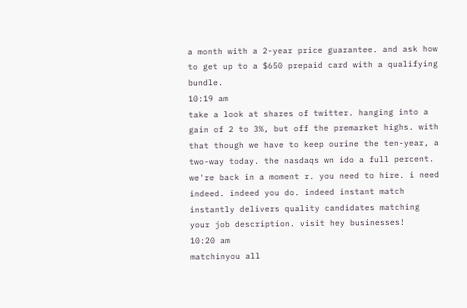a month with a 2-year price guarantee. and ask how to get up to a $650 prepaid card with a qualifying bundle.
10:19 am
take a look at shares of twitter. hanging into a gain of 2 to 3%, but off the premarket highs. with that though we have to keep ourine the ten-year, a two-way today. the nasdaqs wn ido a full percent. we're back in a moment r. you need to hire. i need indeed. indeed you do. indeed instant match instantly delivers quality candidates matching your job description. visit hey businesses!
10:20 am
matchinyou all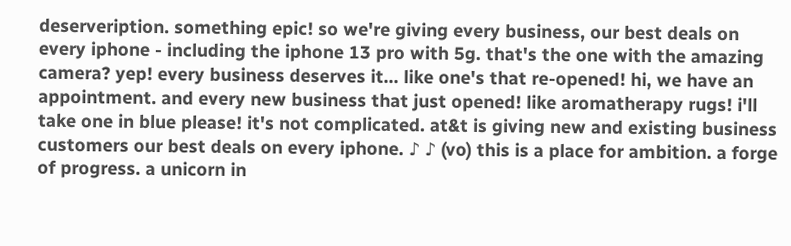deserveription. something epic! so we're giving every business, our best deals on every iphone - including the iphone 13 pro with 5g. that's the one with the amazing camera? yep! every business deserves it... like one's that re-opened! hi, we have an appointment. and every new business that just opened! like aromatherapy rugs! i'll take one in blue please! it's not complicated. at&t is giving new and existing business customers our best deals on every iphone. ♪ ♪ (vo) this is a place for ambition. a forge of progress. a unicorn in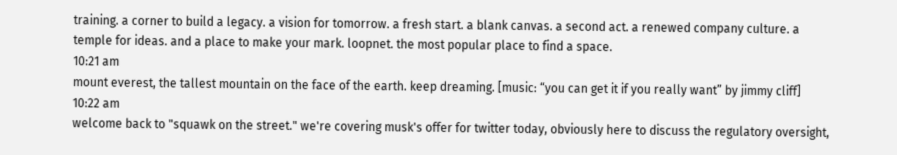training. a corner to build a legacy. a vision for tomorrow. a fresh start. a blank canvas. a second act. a renewed company culture. a temple for ideas. and a place to make your mark. loopnet. the most popular place to find a space.
10:21 am
mount everest, the tallest mountain on the face of the earth. keep dreaming. [music: “you can get it if you really want” by jimmy cliff]
10:22 am
welcome back to "squawk on the street." we're covering musk's offer for twitter today, obviously here to discuss the regulatory oversight,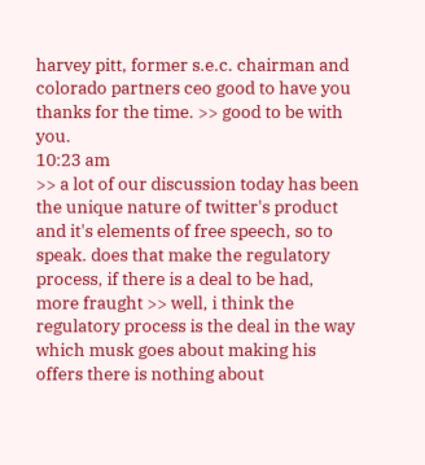harvey pitt, former s.e.c. chairman and colorado partners ceo good to have you thanks for the time. >> good to be with you.
10:23 am
>> a lot of our discussion today has been the unique nature of twitter's product and it's elements of free speech, so to speak. does that make the regulatory process, if there is a deal to be had, more fraught >> well, i think the regulatory process is the deal in the way which musk goes about making his offers there is nothing about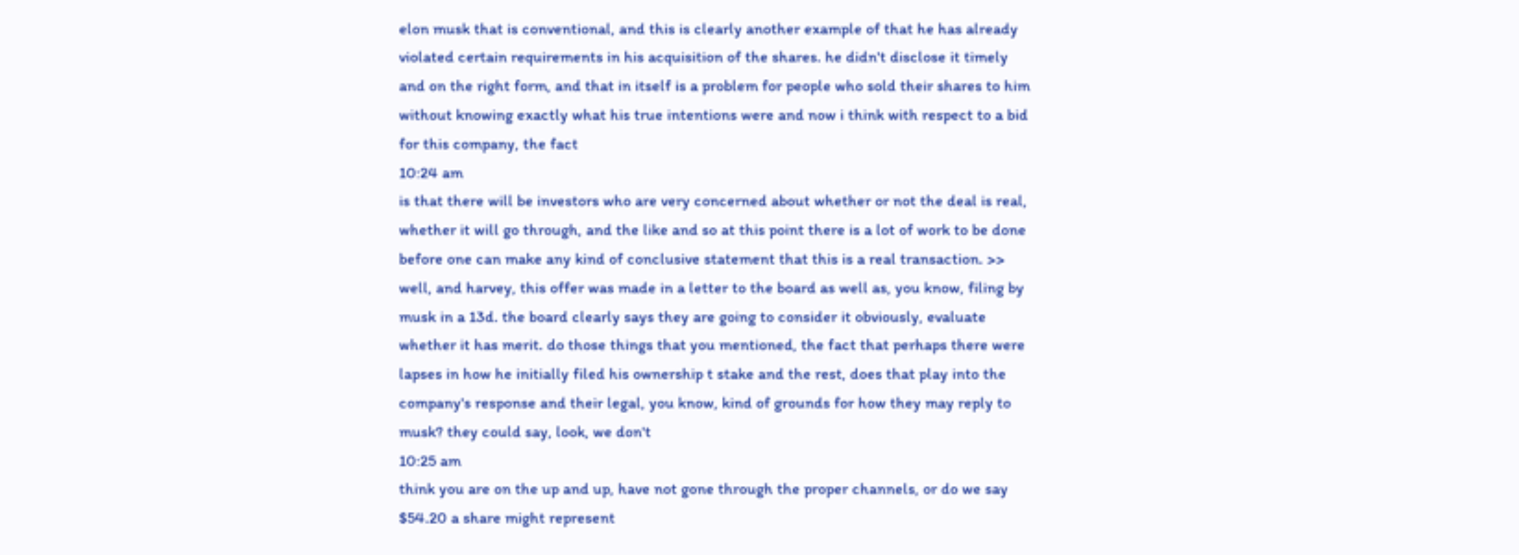elon musk that is conventional, and this is clearly another example of that he has already violated certain requirements in his acquisition of the shares. he didn't disclose it timely and on the right form, and that in itself is a problem for people who sold their shares to him without knowing exactly what his true intentions were and now i think with respect to a bid for this company, the fact
10:24 am
is that there will be investors who are very concerned about whether or not the deal is real, whether it will go through, and the like and so at this point there is a lot of work to be done before one can make any kind of conclusive statement that this is a real transaction. >> well, and harvey, this offer was made in a letter to the board as well as, you know, filing by musk in a 13d. the board clearly says they are going to consider it obviously, evaluate whether it has merit. do those things that you mentioned, the fact that perhaps there were lapses in how he initially filed his ownership t stake and the rest, does that play into the company's response and their legal, you know, kind of grounds for how they may reply to musk? they could say, look, we don't
10:25 am
think you are on the up and up, have not gone through the proper channels, or do we say $54.20 a share might represent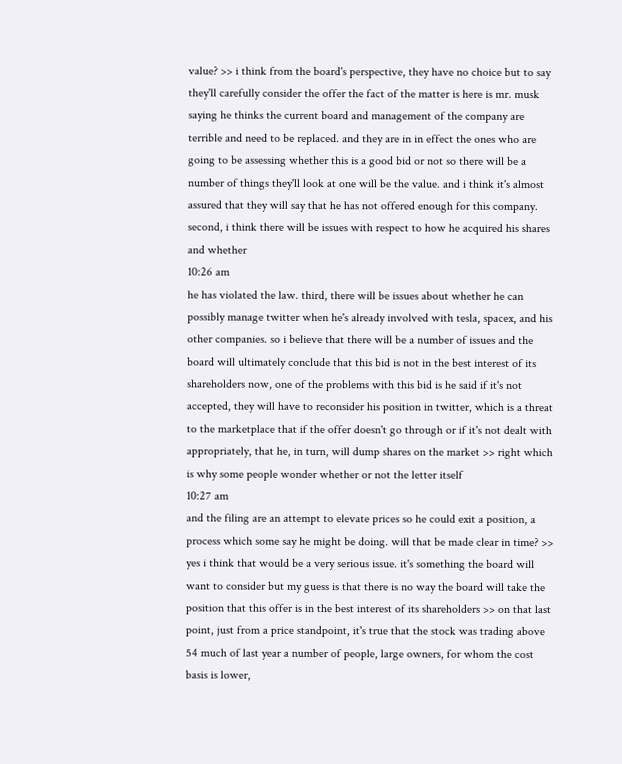value? >> i think from the board's perspective, they have no choice but to say they'll carefully consider the offer the fact of the matter is here is mr. musk saying he thinks the current board and management of the company are terrible and need to be replaced. and they are in in effect the ones who are going to be assessing whether this is a good bid or not so there will be a number of things they'll look at one will be the value. and i think it's almost assured that they will say that he has not offered enough for this company. second, i think there will be issues with respect to how he acquired his shares and whether
10:26 am
he has violated the law. third, there will be issues about whether he can possibly manage twitter when he's already involved with tesla, spacex, and his other companies. so i believe that there will be a number of issues and the board will ultimately conclude that this bid is not in the best interest of its shareholders now, one of the problems with this bid is he said if it's not accepted, they will have to reconsider his position in twitter, which is a threat to the marketplace that if the offer doesn't go through or if it's not dealt with appropriately, that he, in turn, will dump shares on the market >> right which is why some people wonder whether or not the letter itself
10:27 am
and the filing are an attempt to elevate prices so he could exit a position, a process which some say he might be doing. will that be made clear in time? >> yes i think that would be a very serious issue. it's something the board will want to consider but my guess is that there is no way the board will take the position that this offer is in the best interest of its shareholders >> on that last point, just from a price standpoint, it's true that the stock was trading above 54 much of last year a number of people, large owners, for whom the cost basis is lower,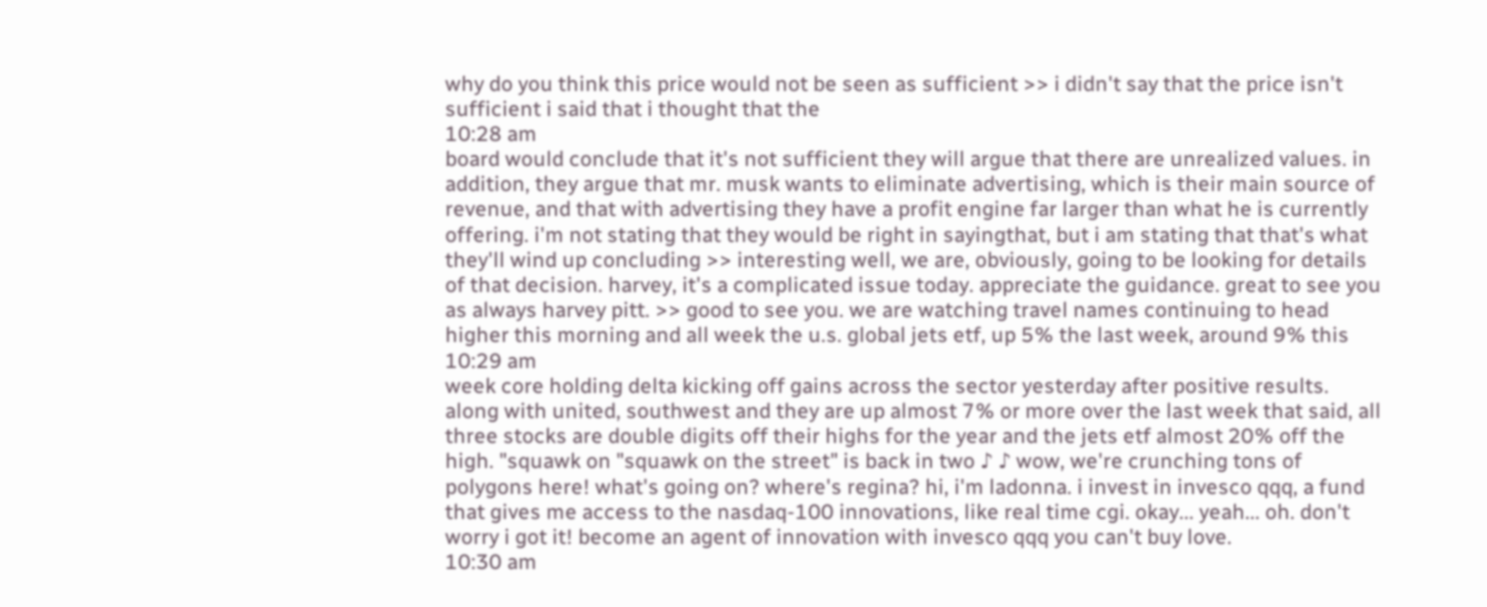why do you think this price would not be seen as sufficient >> i didn't say that the price isn't sufficient i said that i thought that the
10:28 am
board would conclude that it's not sufficient they will argue that there are unrealized values. in addition, they argue that mr. musk wants to eliminate advertising, which is their main source of revenue, and that with advertising they have a profit engine far larger than what he is currently offering. i'm not stating that they would be right in sayingthat, but i am stating that that's what they'll wind up concluding >> interesting well, we are, obviously, going to be looking for details of that decision. harvey, it's a complicated issue today. appreciate the guidance. great to see you as always harvey pitt. >> good to see you. we are watching travel names continuing to head higher this morning and all week the u.s. global jets etf, up 5% the last week, around 9% this
10:29 am
week core holding delta kicking off gains across the sector yesterday after positive results. along with united, southwest and they are up almost 7% or more over the last week that said, all three stocks are double digits off their highs for the year and the jets etf almost 20% off the high. "squawk on "squawk on the street" is back in two ♪ ♪ wow, we're crunching tons of polygons here! what's going on? where's regina? hi, i'm ladonna. i invest in invesco qqq, a fund that gives me access to the nasdaq-100 innovations, like real time cgi. okay... yeah... oh. don't worry i got it! become an agent of innovation with invesco qqq you can't buy love.
10:30 am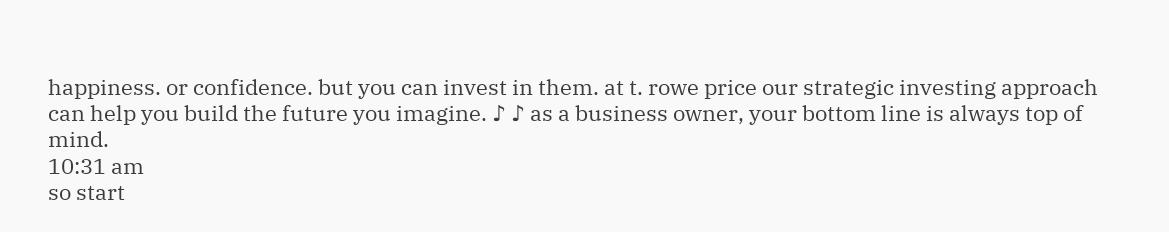happiness. or confidence. but you can invest in them. at t. rowe price our strategic investing approach can help you build the future you imagine. ♪ ♪ as a business owner, your bottom line is always top of mind.
10:31 am
so start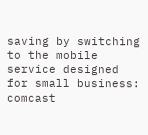saving by switching to the mobile service designed for small business: comcast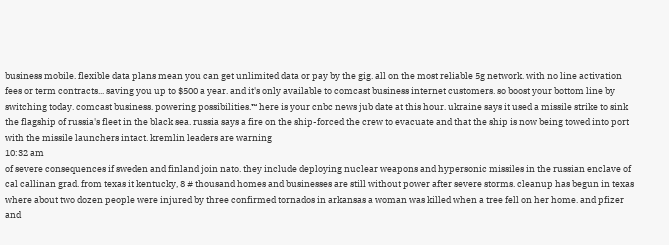business mobile. flexible data plans mean you can get unlimited data or pay by the gig. all on the most reliable 5g network. with no line activation fees or term contracts... saving you up to $500 a year. and it's only available to comcast business internet customers. so boost your bottom line by switching today. comcast business. powering possibilities.™ here is your cnbc news jub date at this hour. ukraine says it used a missile strike to sink the flagship of russia's fleet in the black sea. russia says a fire on the ship-forced the crew to evacuate and that the ship is now being towed into port with the missile launchers intact. kremlin leaders are warning
10:32 am
of severe consequences if sweden and finland join nato. they include deploying nuclear weapons and hypersonic missiles in the russian enclave of cal callinan grad. from texas it kentucky, 8 # thousand homes and businesses are still without power after severe storms. cleanup has begun in texas where about two dozen people were injured by three confirmed tornados in arkansas a woman was killed when a tree fell on her home. and pfizer and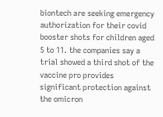biontech are seeking emergency authorization for their covid booster shots for children aged 5 to 11. the companies say a trial showed a third shot of the vaccine pro provides significant protection against the omicron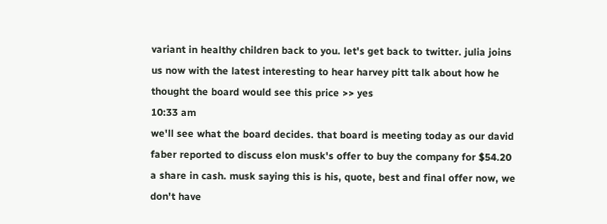variant in healthy children back to you. let's get back to twitter. julia joins us now with the latest interesting to hear harvey pitt talk about how he thought the board would see this price >> yes
10:33 am
we'll see what the board decides. that board is meeting today as our david faber reported to discuss elon musk's offer to buy the company for $54.20 a share in cash. musk saying this is his, quote, best and final offer now, we don't have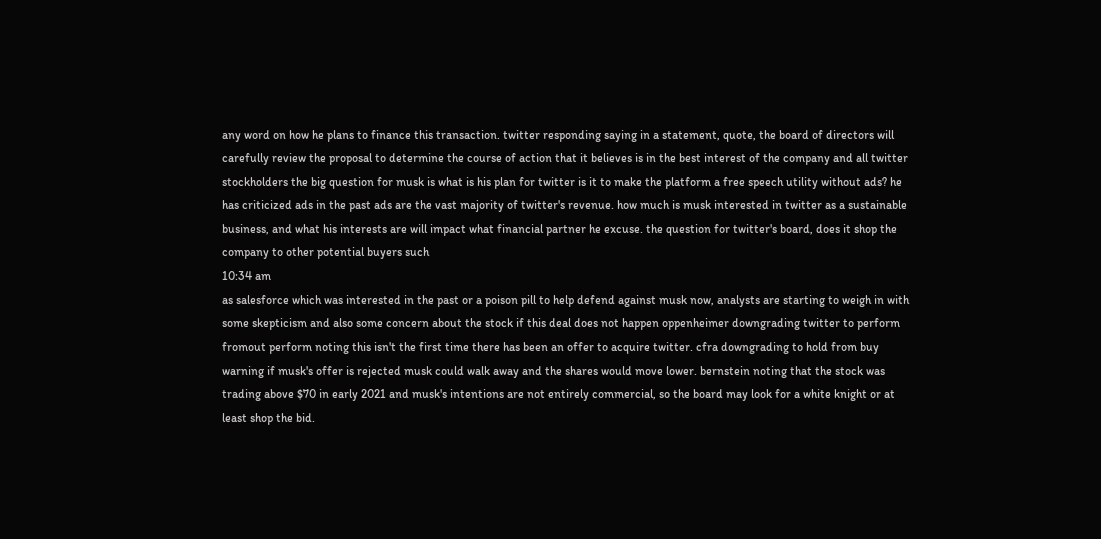any word on how he plans to finance this transaction. twitter responding saying in a statement, quote, the board of directors will carefully review the proposal to determine the course of action that it believes is in the best interest of the company and all twitter stockholders the big question for musk is what is his plan for twitter is it to make the platform a free speech utility without ads? he has criticized ads in the past ads are the vast majority of twitter's revenue. how much is musk interested in twitter as a sustainable business, and what his interests are will impact what financial partner he excuse. the question for twitter's board, does it shop the company to other potential buyers such
10:34 am
as salesforce which was interested in the past or a poison pill to help defend against musk now, analysts are starting to weigh in with some skepticism and also some concern about the stock if this deal does not happen oppenheimer downgrading twitter to perform fromout perform noting this isn't the first time there has been an offer to acquire twitter. cfra downgrading to hold from buy warning if musk's offer is rejected musk could walk away and the shares would move lower. bernstein noting that the stock was trading above $70 in early 2021 and musk's intentions are not entirely commercial, so the board may look for a white knight or at least shop the bid.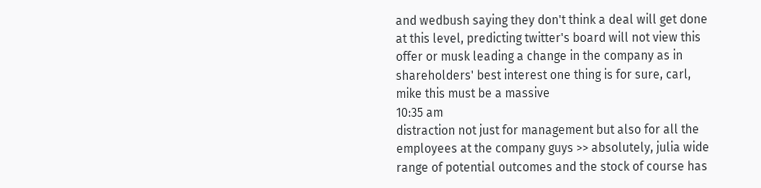and wedbush saying they don't think a deal will get done at this level, predicting twitter's board will not view this offer or musk leading a change in the company as in shareholders' best interest one thing is for sure, carl, mike this must be a massive
10:35 am
distraction not just for management but also for all the employees at the company guys >> absolutely, julia wide range of potential outcomes and the stock of course has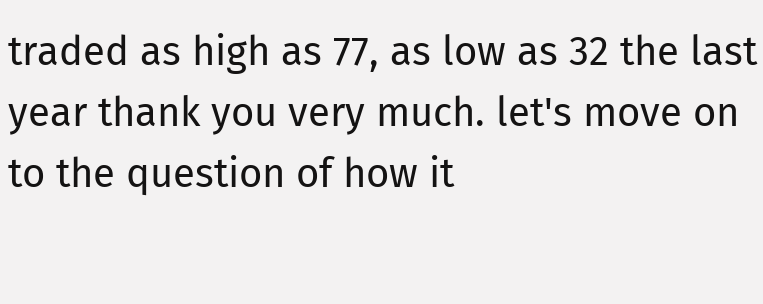traded as high as 77, as low as 32 the last year thank you very much. let's move on to the question of how it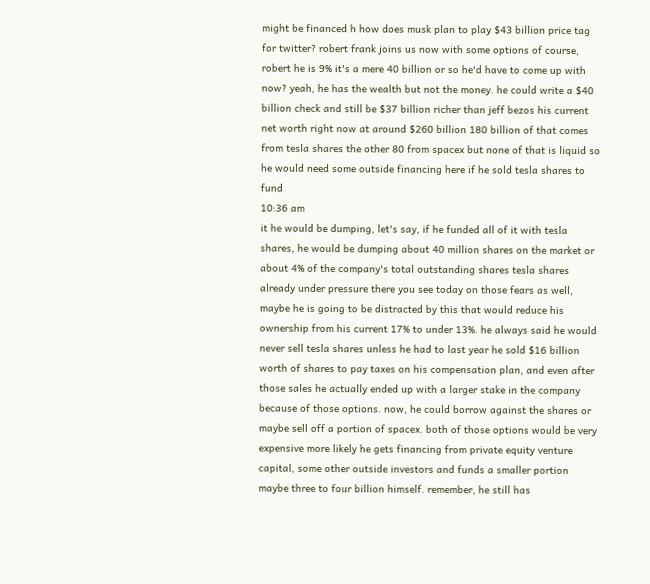might be financed h how does musk plan to play $43 billion price tag for twitter? robert frank joins us now with some options of course, robert he is 9% it's a mere 40 billion or so he'd have to come up with now? yeah, he has the wealth but not the money. he could write a $40 billion check and still be $37 billion richer than jeff bezos his current net worth right now at around $260 billion 180 billion of that comes from tesla shares the other 80 from spacex but none of that is liquid so he would need some outside financing here if he sold tesla shares to fund
10:36 am
it he would be dumping, let's say, if he funded all of it with tesla shares, he would be dumping about 40 million shares on the market or about 4% of the company's total outstanding shares tesla shares already under pressure there you see today on those fears as well, maybe he is going to be distracted by this that would reduce his ownership from his current 17% to under 13%. he always said he would never sell tesla shares unless he had to last year he sold $16 billion worth of shares to pay taxes on his compensation plan, and even after those sales he actually ended up with a larger stake in the company because of those options. now, he could borrow against the shares or maybe sell off a portion of spacex. both of those options would be very expensive more likely he gets financing from private equity venture capital, some other outside investors and funds a smaller portion maybe three to four billion himself. remember, he still has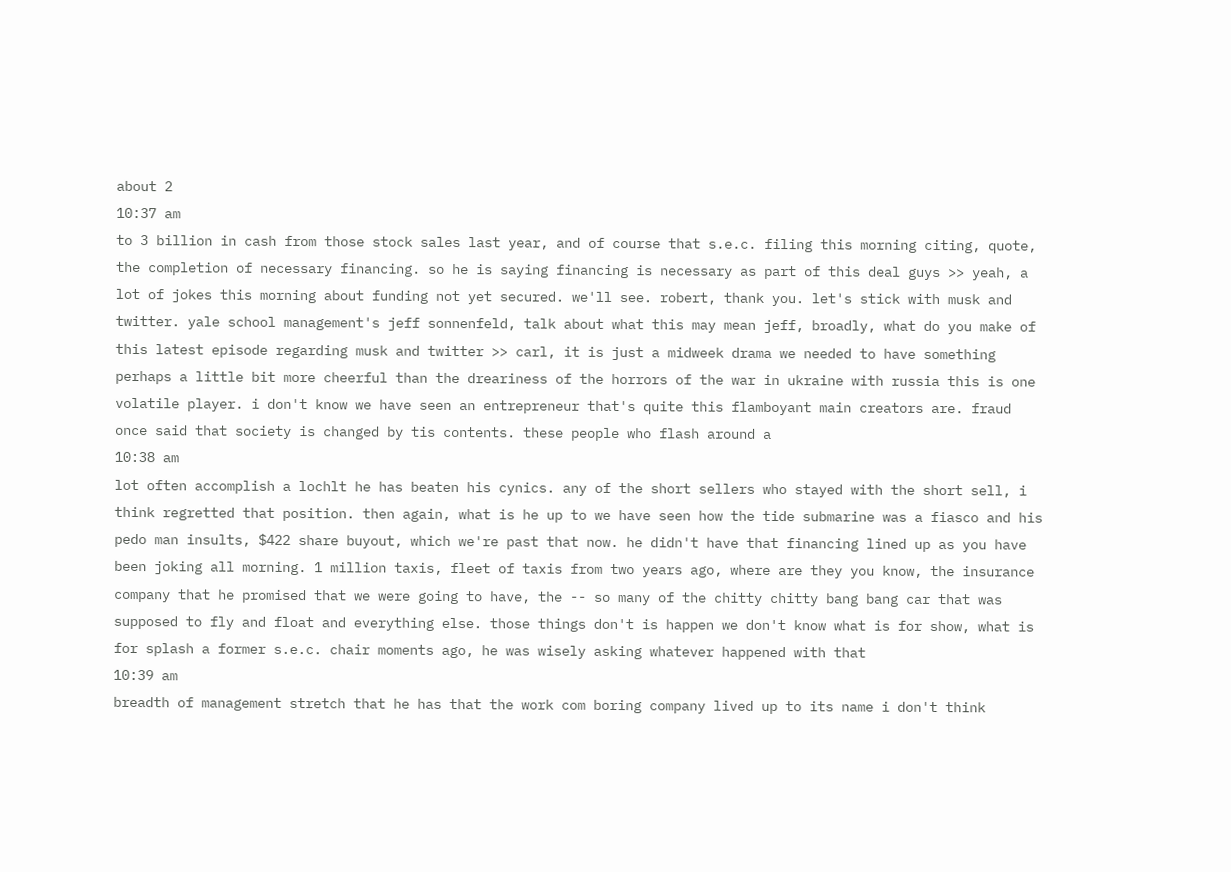about 2
10:37 am
to 3 billion in cash from those stock sales last year, and of course that s.e.c. filing this morning citing, quote, the completion of necessary financing. so he is saying financing is necessary as part of this deal guys >> yeah, a lot of jokes this morning about funding not yet secured. we'll see. robert, thank you. let's stick with musk and twitter. yale school management's jeff sonnenfeld, talk about what this may mean jeff, broadly, what do you make of this latest episode regarding musk and twitter >> carl, it is just a midweek drama we needed to have something perhaps a little bit more cheerful than the dreariness of the horrors of the war in ukraine with russia this is one volatile player. i don't know we have seen an entrepreneur that's quite this flamboyant main creators are. fraud once said that society is changed by tis contents. these people who flash around a
10:38 am
lot often accomplish a lochlt he has beaten his cynics. any of the short sellers who stayed with the short sell, i think regretted that position. then again, what is he up to we have seen how the tide submarine was a fiasco and his pedo man insults, $422 share buyout, which we're past that now. he didn't have that financing lined up as you have been joking all morning. 1 million taxis, fleet of taxis from two years ago, where are they you know, the insurance company that he promised that we were going to have, the -- so many of the chitty chitty bang bang car that was supposed to fly and float and everything else. those things don't is happen we don't know what is for show, what is for splash a former s.e.c. chair moments ago, he was wisely asking whatever happened with that
10:39 am
breadth of management stretch that he has that the work com boring company lived up to its name i don't think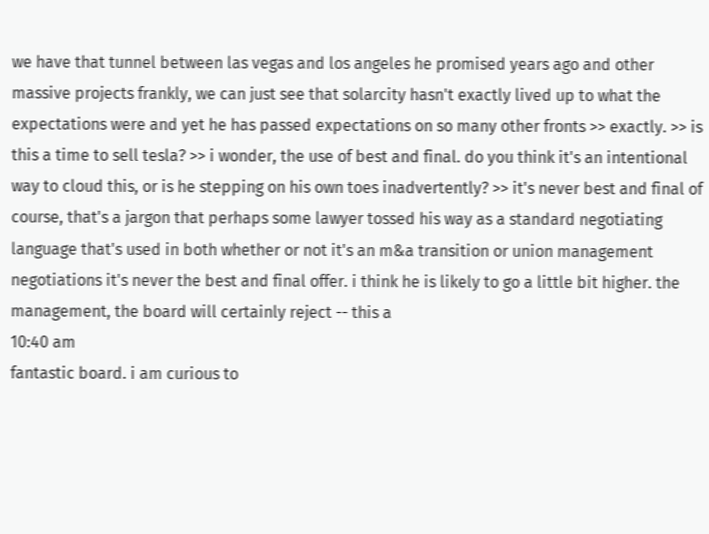we have that tunnel between las vegas and los angeles he promised years ago and other massive projects frankly, we can just see that solarcity hasn't exactly lived up to what the expectations were and yet he has passed expectations on so many other fronts >> exactly. >> is this a time to sell tesla? >> i wonder, the use of best and final. do you think it's an intentional way to cloud this, or is he stepping on his own toes inadvertently? >> it's never best and final of course, that's a jargon that perhaps some lawyer tossed his way as a standard negotiating language that's used in both whether or not it's an m&a transition or union management negotiations it's never the best and final offer. i think he is likely to go a little bit higher. the management, the board will certainly reject -- this a
10:40 am
fantastic board. i am curious to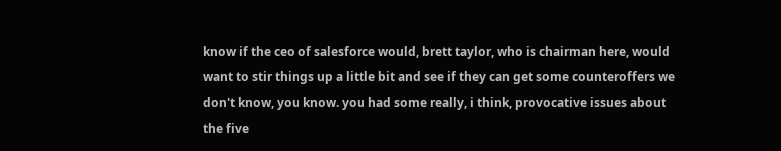know if the ceo of salesforce would, brett taylor, who is chairman here, would want to stir things up a little bit and see if they can get some counteroffers we don't know, you know. you had some really, i think, provocative issues about the five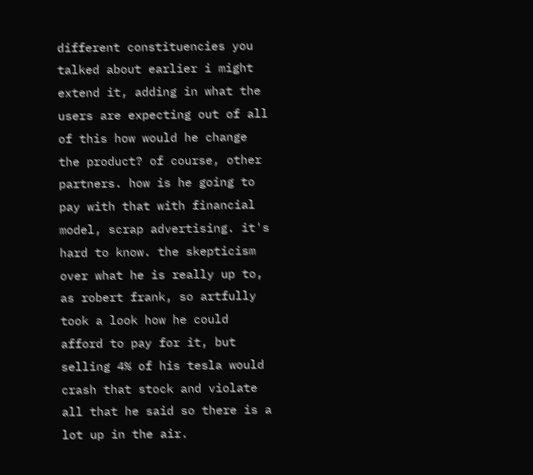different constituencies you talked about earlier i might extend it, adding in what the users are expecting out of all of this how would he change the product? of course, other partners. how is he going to pay with that with financial model, scrap advertising. it's hard to know. the skepticism over what he is really up to, as robert frank, so artfully took a look how he could afford to pay for it, but selling 4% of his tesla would crash that stock and violate all that he said so there is a lot up in the air.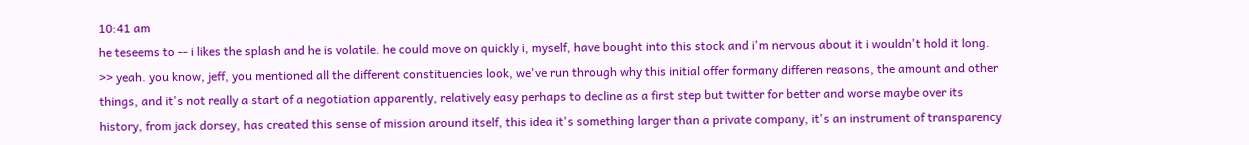10:41 am
he teseems to -- i likes the splash and he is volatile. he could move on quickly i, myself, have bought into this stock and i'm nervous about it i wouldn't hold it long. >> yeah. you know, jeff, you mentioned all the different constituencies look, we've run through why this initial offer formany differen reasons, the amount and other things, and it's not really a start of a negotiation apparently, relatively easy perhaps to decline as a first step but twitter for better and worse maybe over its history, from jack dorsey, has created this sense of mission around itself, this idea it's something larger than a private company, it's an instrument of transparency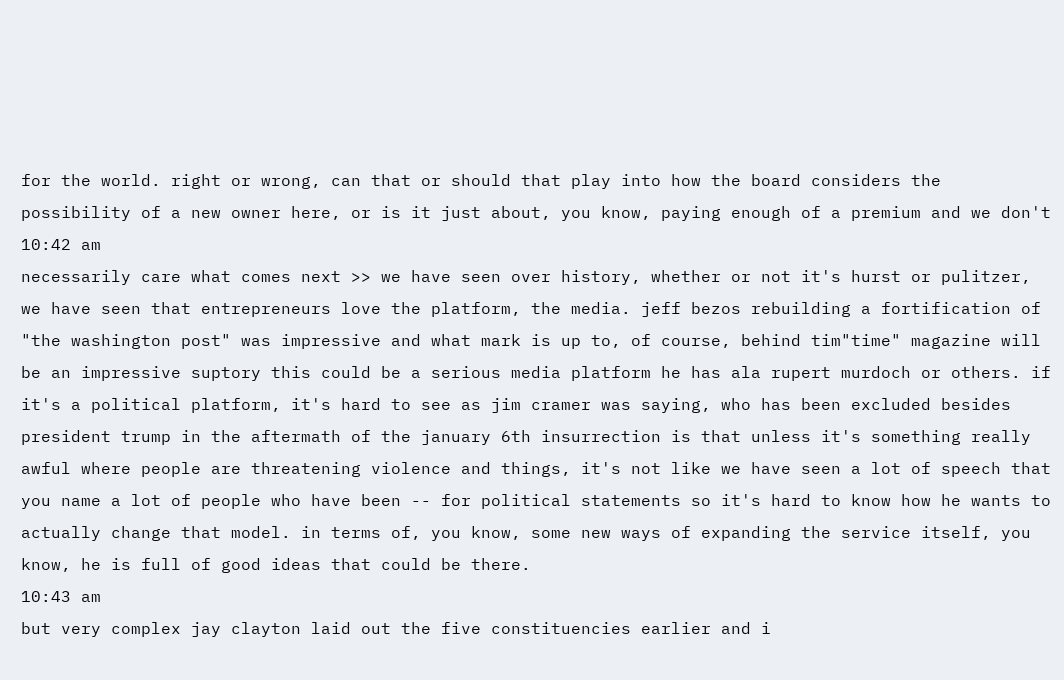for the world. right or wrong, can that or should that play into how the board considers the possibility of a new owner here, or is it just about, you know, paying enough of a premium and we don't
10:42 am
necessarily care what comes next >> we have seen over history, whether or not it's hurst or pulitzer, we have seen that entrepreneurs love the platform, the media. jeff bezos rebuilding a fortification of "the washington post" was impressive and what mark is up to, of course, behind tim"time" magazine will be an impressive suptory this could be a serious media platform he has ala rupert murdoch or others. if it's a political platform, it's hard to see as jim cramer was saying, who has been excluded besides president trump in the aftermath of the january 6th insurrection is that unless it's something really awful where people are threatening violence and things, it's not like we have seen a lot of speech that you name a lot of people who have been -- for political statements so it's hard to know how he wants to actually change that model. in terms of, you know, some new ways of expanding the service itself, you know, he is full of good ideas that could be there.
10:43 am
but very complex jay clayton laid out the five constituencies earlier and i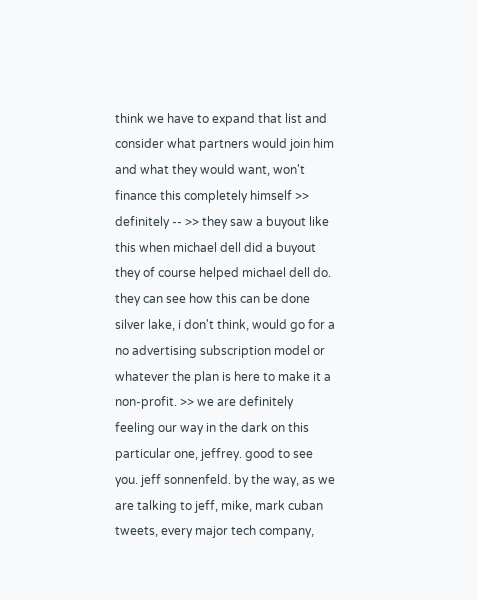think we have to expand that list and consider what partners would join him and what they would want, won't finance this completely himself >> definitely -- >> they saw a buyout like this when michael dell did a buyout they of course helped michael dell do. they can see how this can be done silver lake, i don't think, would go for a no advertising subscription model or whatever the plan is here to make it a non-profit. >> we are definitely feeling our way in the dark on this particular one, jeffrey. good to see you. jeff sonnenfeld. by the way, as we are talking to jeff, mike, mark cuban tweets, every major tech company,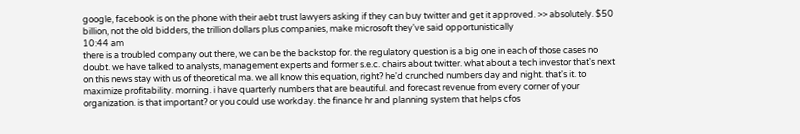google, facebook is on the phone with their aebt trust lawyers asking if they can buy twitter and get it approved. >> absolutely. $50 billion, not the old bidders, the trillion dollars plus companies, make microsoft they've said opportunistically
10:44 am
there is a troubled company out there, we can be the backstop for. the regulatory question is a big one in each of those cases no doubt. we have talked to analysts, management experts and former s.e.c. chairs about twitter. what about a tech investor that's next on this news stay with us of theoretical ma. we all know this equation, right? he'd crunched numbers day and night. that's it. to maximize profitability. morning. i have quarterly numbers that are beautiful. and forecast revenue from every corner of your organization. is that important? or you could use workday. the finance hr and planning system that helps cfos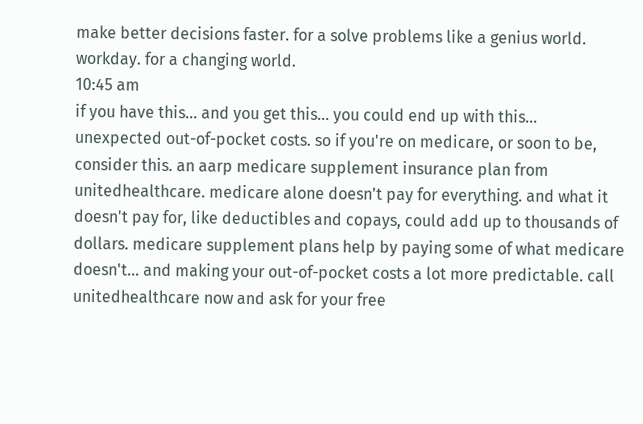make better decisions faster. for a solve problems like a genius world. workday. for a changing world.
10:45 am
if you have this... and you get this... you could end up with this... unexpected out-of-pocket costs. so if you're on medicare, or soon to be, consider this. an aarp medicare supplement insurance plan from unitedhealthcare. medicare alone doesn't pay for everything. and what it doesn't pay for, like deductibles and copays, could add up to thousands of dollars. medicare supplement plans help by paying some of what medicare doesn't... and making your out-of-pocket costs a lot more predictable. call unitedhealthcare now and ask for your free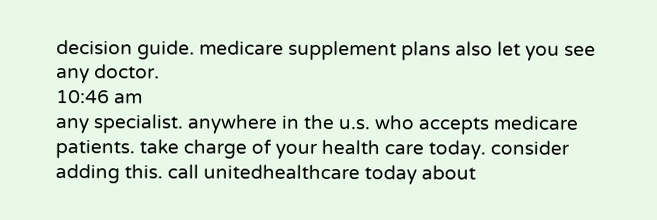decision guide. medicare supplement plans also let you see any doctor.
10:46 am
any specialist. anywhere in the u.s. who accepts medicare patients. take charge of your health care today. consider adding this. call unitedhealthcare today about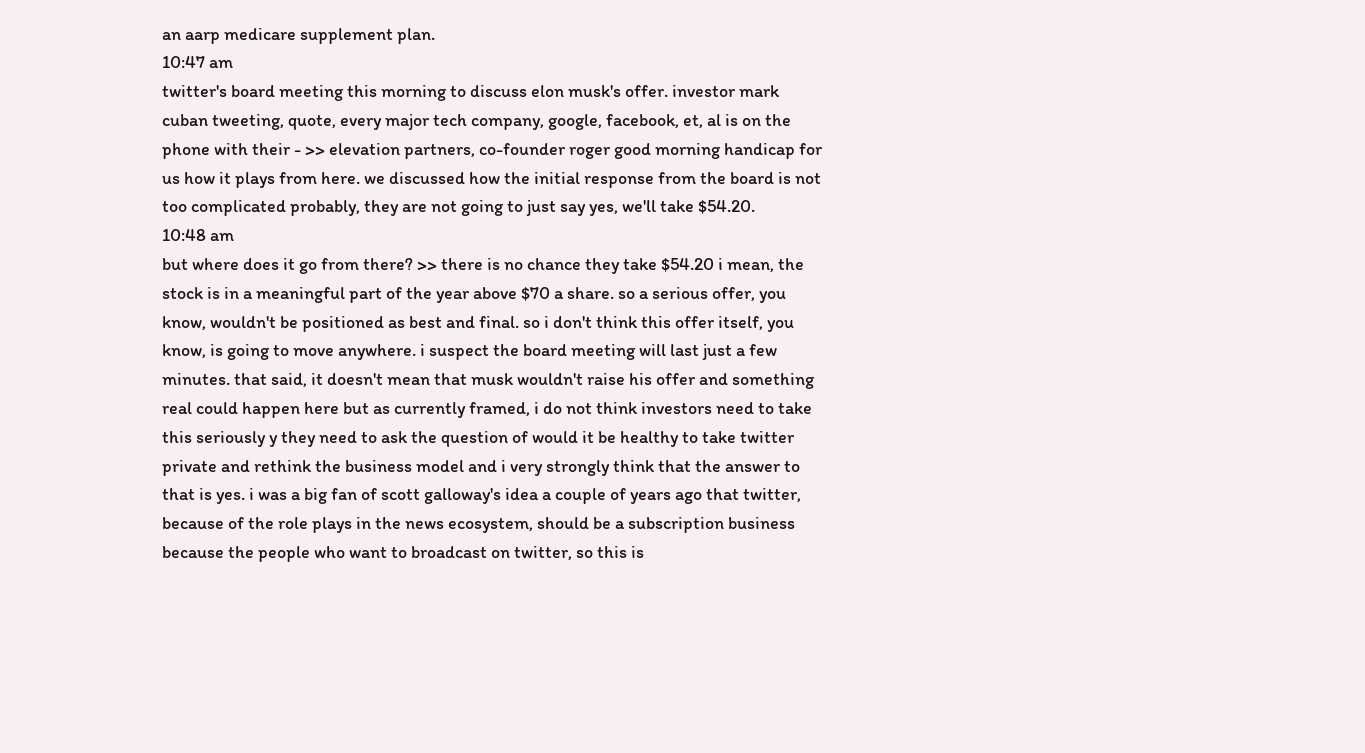an aarp medicare supplement plan.
10:47 am
twitter's board meeting this morning to discuss elon musk's offer. investor mark cuban tweeting, quote, every major tech company, google, facebook, et, al is on the phone with their - >> elevation partners, co-founder roger good morning handicap for us how it plays from here. we discussed how the initial response from the board is not too complicated probably, they are not going to just say yes, we'll take $54.20.
10:48 am
but where does it go from there? >> there is no chance they take $54.20 i mean, the stock is in a meaningful part of the year above $70 a share. so a serious offer, you know, wouldn't be positioned as best and final. so i don't think this offer itself, you know, is going to move anywhere. i suspect the board meeting will last just a few minutes. that said, it doesn't mean that musk wouldn't raise his offer and something real could happen here but as currently framed, i do not think investors need to take this seriously y they need to ask the question of would it be healthy to take twitter private and rethink the business model and i very strongly think that the answer to that is yes. i was a big fan of scott galloway's idea a couple of years ago that twitter, because of the role plays in the news ecosystem, should be a subscription business because the people who want to broadcast on twitter, so this is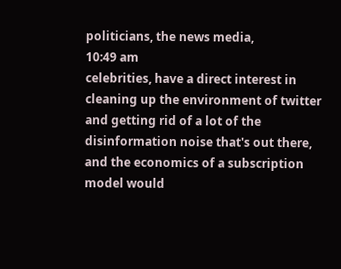politicians, the news media,
10:49 am
celebrities, have a direct interest in cleaning up the environment of twitter and getting rid of a lot of the disinformation noise that's out there, and the economics of a subscription model would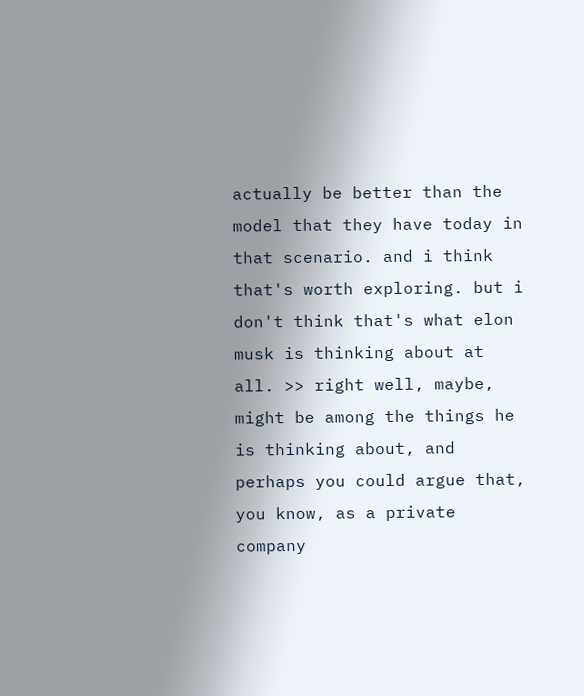actually be better than the model that they have today in that scenario. and i think that's worth exploring. but i don't think that's what elon musk is thinking about at all. >> right well, maybe, might be among the things he is thinking about, and perhaps you could argue that, you know, as a private company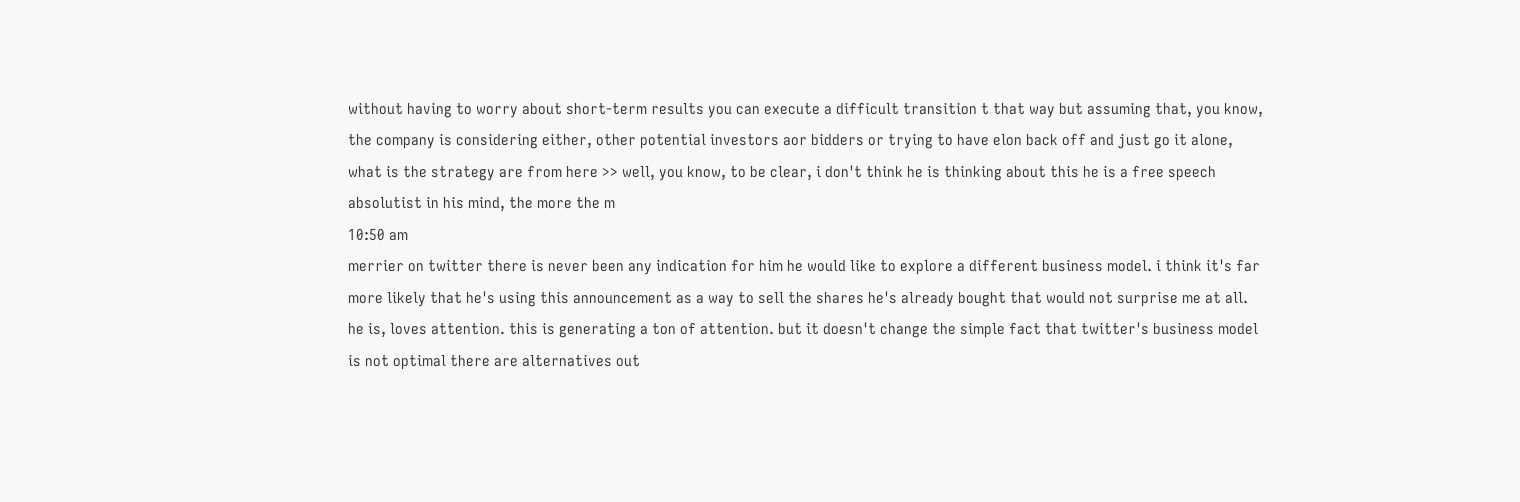without having to worry about short-term results you can execute a difficult transition t that way but assuming that, you know, the company is considering either, other potential investors aor bidders or trying to have elon back off and just go it alone, what is the strategy are from here >> well, you know, to be clear, i don't think he is thinking about this he is a free speech absolutist in his mind, the more the m
10:50 am
merrier on twitter there is never been any indication for him he would like to explore a different business model. i think it's far more likely that he's using this announcement as a way to sell the shares he's already bought that would not surprise me at all. he is, loves attention. this is generating a ton of attention. but it doesn't change the simple fact that twitter's business model is not optimal there are alternatives out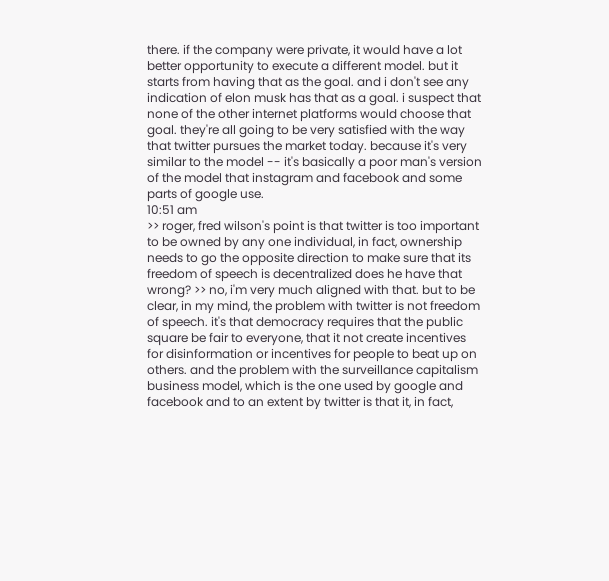there. if the company were private, it would have a lot better opportunity to execute a different model. but it starts from having that as the goal. and i don't see any indication of elon musk has that as a goal. i suspect that none of the other internet platforms would choose that goal. they're all going to be very satisfied with the way that twitter pursues the market today. because it's very similar to the model -- it's basically a poor man's version of the model that instagram and facebook and some parts of google use.
10:51 am
>> roger, fred wilson's point is that twitter is too important to be owned by any one individual, in fact, ownership needs to go the opposite direction to make sure that its freedom of speech is decentralized does he have that wrong? >> no, i'm very much aligned with that. but to be clear, in my mind, the problem with twitter is not freedom of speech. it's that democracy requires that the public square be fair to everyone, that it not create incentives for disinformation or incentives for people to beat up on others. and the problem with the surveillance capitalism business model, which is the one used by google and facebook and to an extent by twitter is that it, in fact,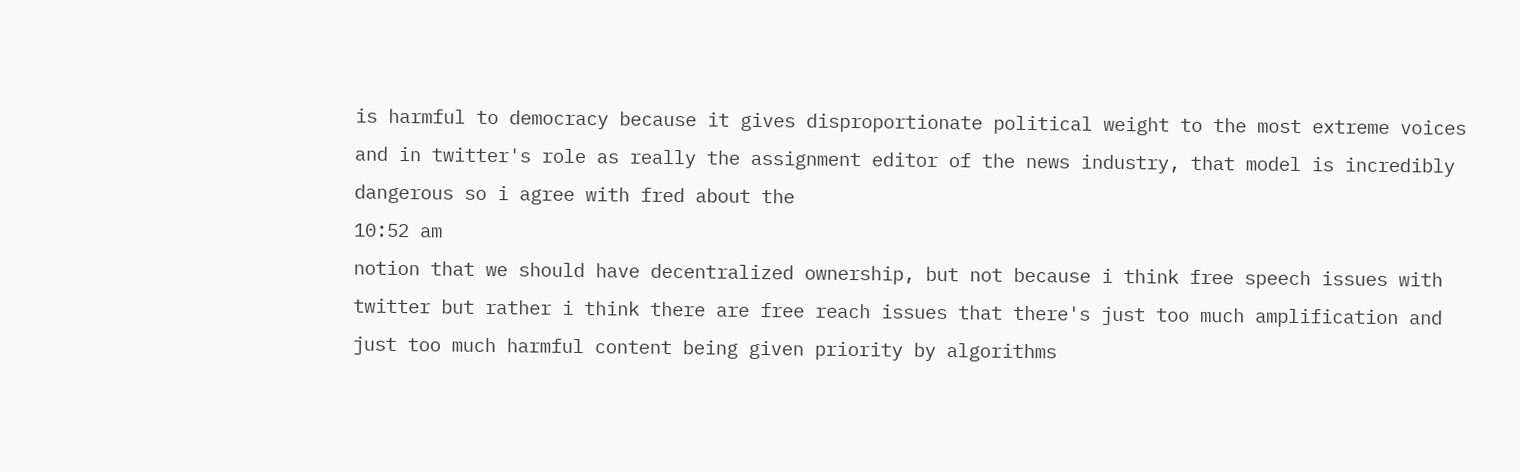is harmful to democracy because it gives disproportionate political weight to the most extreme voices and in twitter's role as really the assignment editor of the news industry, that model is incredibly dangerous so i agree with fred about the
10:52 am
notion that we should have decentralized ownership, but not because i think free speech issues with twitter but rather i think there are free reach issues that there's just too much amplification and just too much harmful content being given priority by algorithms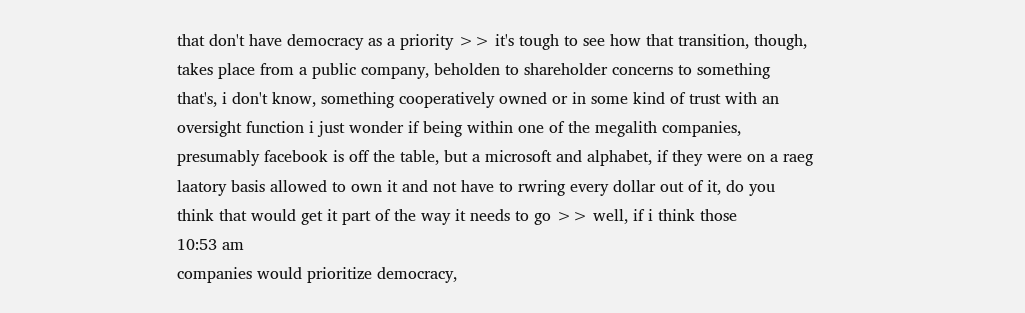that don't have democracy as a priority >> it's tough to see how that transition, though, takes place from a public company, beholden to shareholder concerns to something that's, i don't know, something cooperatively owned or in some kind of trust with an oversight function i just wonder if being within one of the megalith companies, presumably facebook is off the table, but a microsoft and alphabet, if they were on a raeg laatory basis allowed to own it and not have to rwring every dollar out of it, do you think that would get it part of the way it needs to go >> well, if i think those
10:53 am
companies would prioritize democracy,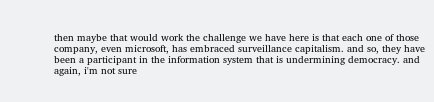then maybe that would work the challenge we have here is that each one of those company, even microsoft, has embraced surveillance capitalism. and so, they have been a participant in the information system that is undermining democracy. and again, i'm not sure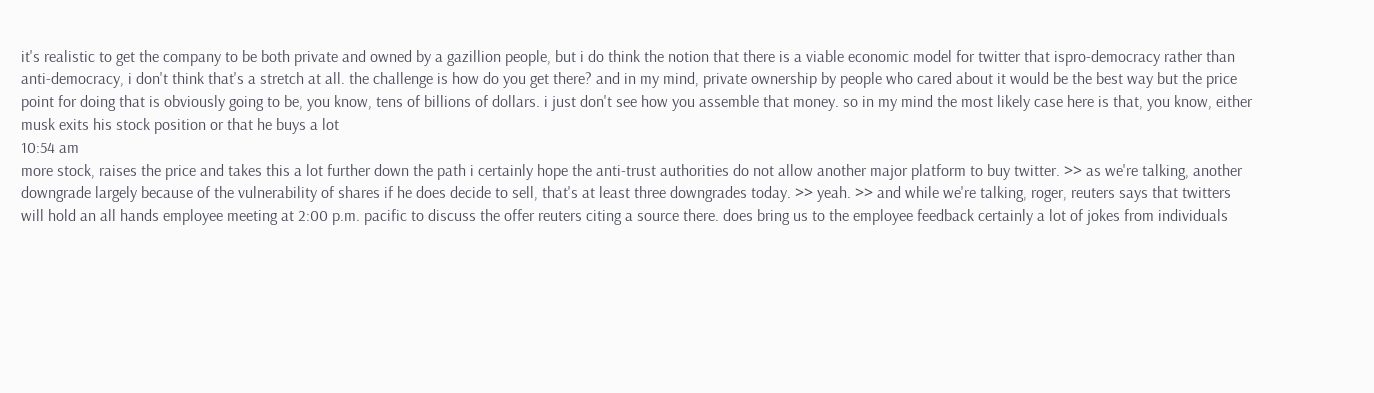it's realistic to get the company to be both private and owned by a gazillion people, but i do think the notion that there is a viable economic model for twitter that ispro-democracy rather than anti-democracy, i don't think that's a stretch at all. the challenge is how do you get there? and in my mind, private ownership by people who cared about it would be the best way but the price point for doing that is obviously going to be, you know, tens of billions of dollars. i just don't see how you assemble that money. so in my mind the most likely case here is that, you know, either musk exits his stock position or that he buys a lot
10:54 am
more stock, raises the price and takes this a lot further down the path i certainly hope the anti-trust authorities do not allow another major platform to buy twitter. >> as we're talking, another downgrade largely because of the vulnerability of shares if he does decide to sell, that's at least three downgrades today. >> yeah. >> and while we're talking, roger, reuters says that twitters will hold an all hands employee meeting at 2:00 p.m. pacific to discuss the offer reuters citing a source there. does bring us to the employee feedback certainly a lot of jokes from individuals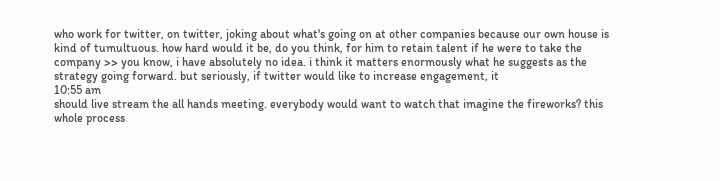who work for twitter, on twitter, joking about what's going on at other companies because our own house is kind of tumultuous. how hard would it be, do you think, for him to retain talent if he were to take the company >> you know, i have absolutely no idea. i think it matters enormously what he suggests as the strategy going forward. but seriously, if twitter would like to increase engagement, it
10:55 am
should live stream the all hands meeting. everybody would want to watch that imagine the fireworks? this whole process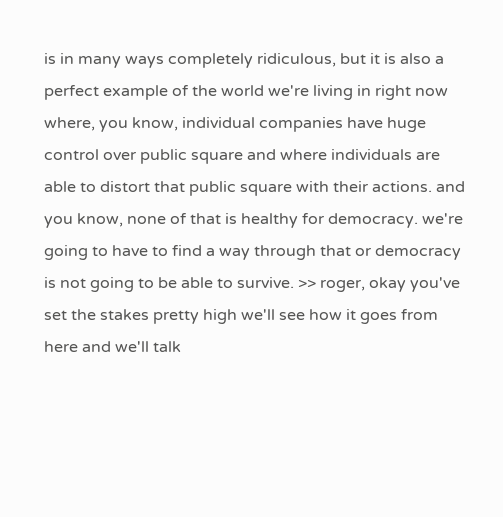is in many ways completely ridiculous, but it is also a perfect example of the world we're living in right now where, you know, individual companies have huge control over public square and where individuals are able to distort that public square with their actions. and you know, none of that is healthy for democracy. we're going to have to find a way through that or democracy is not going to be able to survive. >> roger, okay you've set the stakes pretty high we'll see how it goes from here and we'll talk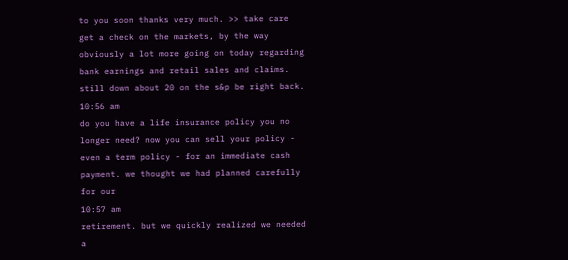to you soon thanks very much. >> take care get a check on the markets, by the way obviously a lot more going on today regarding bank earnings and retail sales and claims. still down about 20 on the s&p be right back.
10:56 am
do you have a life insurance policy you no longer need? now you can sell your policy - even a term policy - for an immediate cash payment. we thought we had planned carefully for our
10:57 am
retirement. but we quickly realized we needed a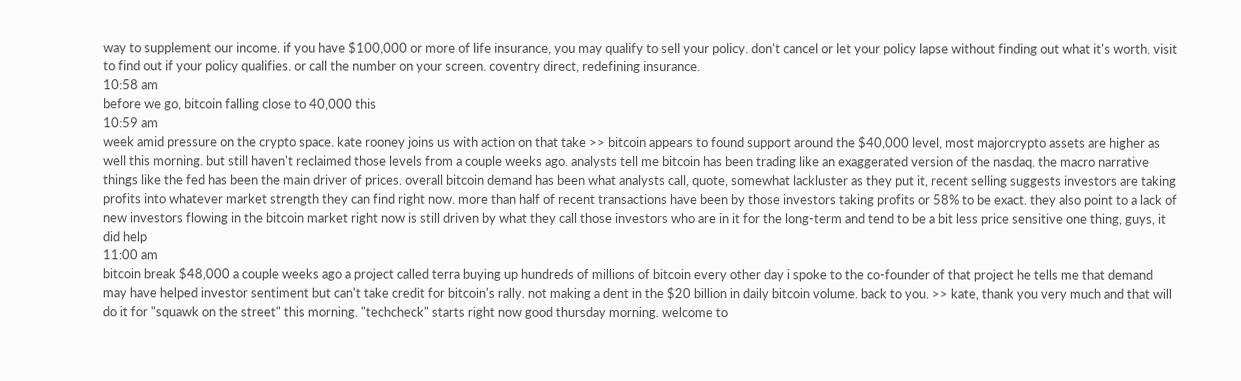way to supplement our income. if you have $100,000 or more of life insurance, you may qualify to sell your policy. don't cancel or let your policy lapse without finding out what it's worth. visit to find out if your policy qualifies. or call the number on your screen. coventry direct, redefining insurance.
10:58 am
before we go, bitcoin falling close to 40,000 this
10:59 am
week amid pressure on the crypto space. kate rooney joins us with action on that take >> bitcoin appears to found support around the $40,000 level, most majorcrypto assets are higher as well this morning. but still haven't reclaimed those levels from a couple weeks ago. analysts tell me bitcoin has been trading like an exaggerated version of the nasdaq. the macro narrative things like the fed has been the main driver of prices. overall bitcoin demand has been what analysts call, quote, somewhat lackluster as they put it, recent selling suggests investors are taking profits into whatever market strength they can find right now. more than half of recent transactions have been by those investors taking profits or 58% to be exact. they also point to a lack of new investors flowing in the bitcoin market right now is still driven by what they call those investors who are in it for the long-term and tend to be a bit less price sensitive one thing, guys, it did help
11:00 am
bitcoin break $48,000 a couple weeks ago a project called terra buying up hundreds of millions of bitcoin every other day i spoke to the co-founder of that project he tells me that demand may have helped investor sentiment but can't take credit for bitcoin's rally. not making a dent in the $20 billion in daily bitcoin volume. back to you. >> kate, thank you very much and that will do it for "squawk on the street" this morning. "techcheck" starts right now good thursday morning. welcome to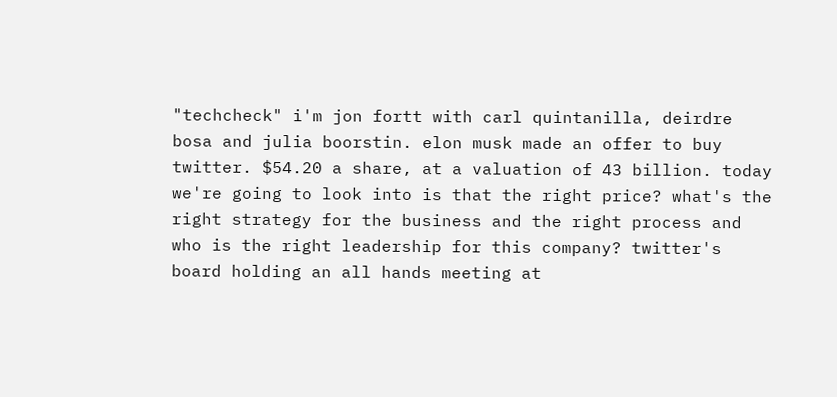"techcheck" i'm jon fortt with carl quintanilla, deirdre bosa and julia boorstin. elon musk made an offer to buy twitter. $54.20 a share, at a valuation of 43 billion. today we're going to look into is that the right price? what's the right strategy for the business and the right process and who is the right leadership for this company? twitter's board holding an all hands meeting at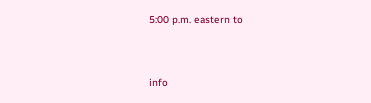5:00 p.m. eastern to


info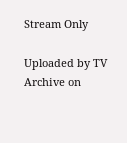Stream Only

Uploaded by TV Archive on